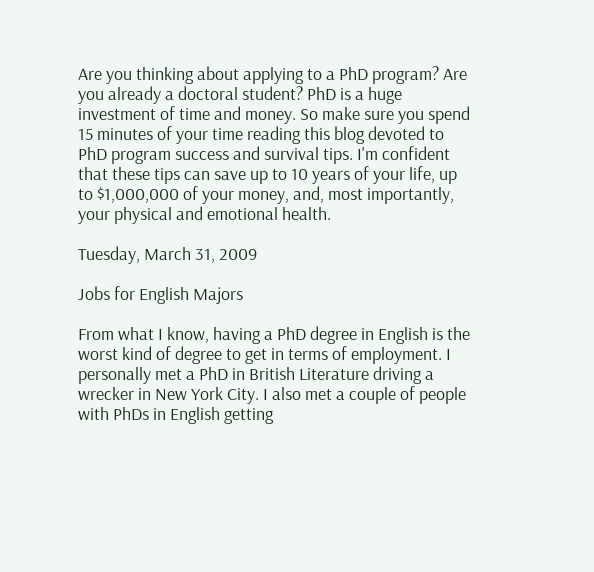Are you thinking about applying to a PhD program? Are you already a doctoral student? PhD is a huge investment of time and money. So make sure you spend 15 minutes of your time reading this blog devoted to PhD program success and survival tips. I'm confident that these tips can save up to 10 years of your life, up to $1,000,000 of your money, and, most importantly, your physical and emotional health.

Tuesday, March 31, 2009

Jobs for English Majors

From what I know, having a PhD degree in English is the worst kind of degree to get in terms of employment. I personally met a PhD in British Literature driving a wrecker in New York City. I also met a couple of people with PhDs in English getting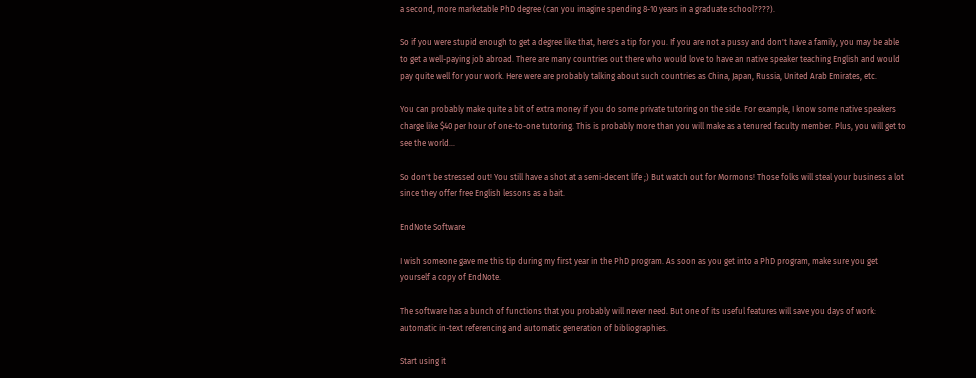a second, more marketable PhD degree (can you imagine spending 8-10 years in a graduate school????).

So if you were stupid enough to get a degree like that, here's a tip for you. If you are not a pussy and don't have a family, you may be able to get a well-paying job abroad. There are many countries out there who would love to have an native speaker teaching English and would pay quite well for your work. Here were are probably talking about such countries as China, Japan, Russia, United Arab Emirates, etc.

You can probably make quite a bit of extra money if you do some private tutoring on the side. For example, I know some native speakers charge like $40 per hour of one-to-one tutoring. This is probably more than you will make as a tenured faculty member. Plus, you will get to see the world...

So don't be stressed out! You still have a shot at a semi-decent life ;) But watch out for Mormons! Those folks will steal your business a lot since they offer free English lessons as a bait.

EndNote Software

I wish someone gave me this tip during my first year in the PhD program. As soon as you get into a PhD program, make sure you get yourself a copy of EndNote.

The software has a bunch of functions that you probably will never need. But one of its useful features will save you days of work: automatic in-text referencing and automatic generation of bibliographies.

Start using it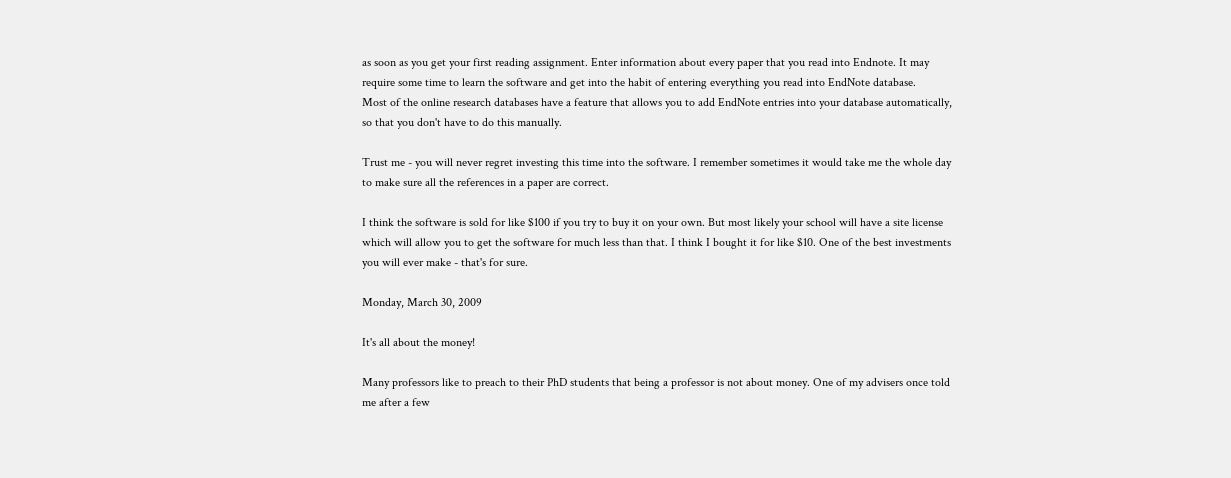as soon as you get your first reading assignment. Enter information about every paper that you read into Endnote. It may require some time to learn the software and get into the habit of entering everything you read into EndNote database.
Most of the online research databases have a feature that allows you to add EndNote entries into your database automatically, so that you don't have to do this manually.

Trust me - you will never regret investing this time into the software. I remember sometimes it would take me the whole day to make sure all the references in a paper are correct.

I think the software is sold for like $100 if you try to buy it on your own. But most likely your school will have a site license which will allow you to get the software for much less than that. I think I bought it for like $10. One of the best investments you will ever make - that's for sure.

Monday, March 30, 2009

It's all about the money!

Many professors like to preach to their PhD students that being a professor is not about money. One of my advisers once told me after a few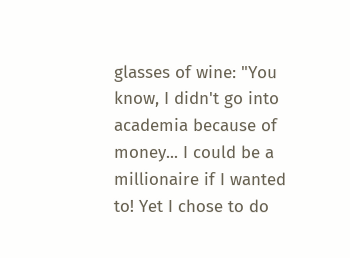glasses of wine: "You know, I didn't go into academia because of money... I could be a millionaire if I wanted to! Yet I chose to do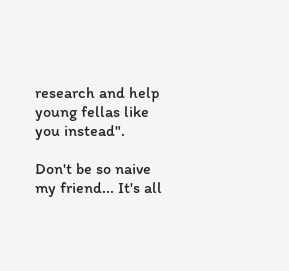research and help young fellas like you instead".

Don't be so naive my friend... It's all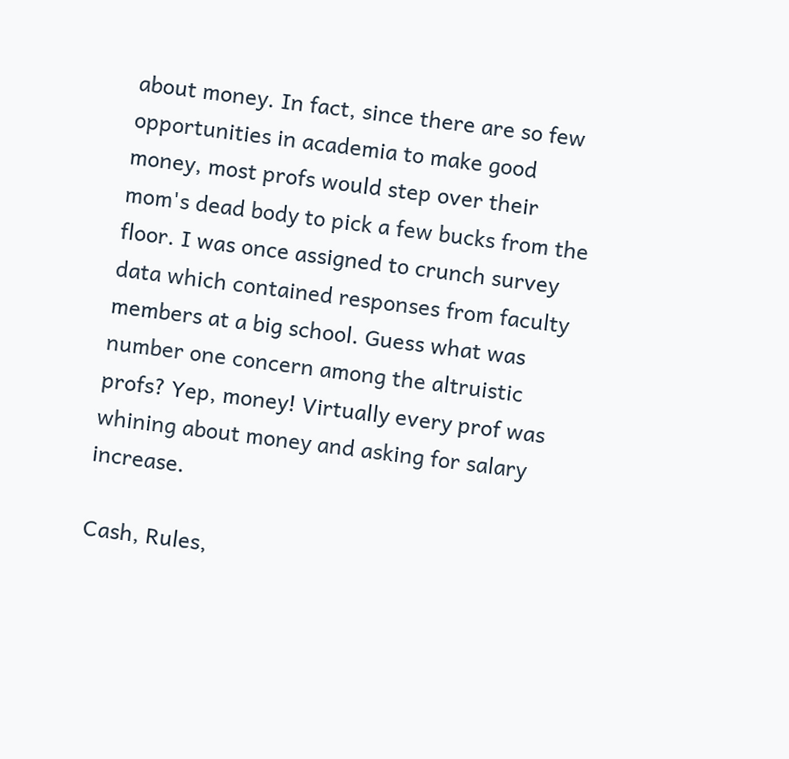about money. In fact, since there are so few opportunities in academia to make good money, most profs would step over their mom's dead body to pick a few bucks from the floor. I was once assigned to crunch survey data which contained responses from faculty members at a big school. Guess what was number one concern among the altruistic profs? Yep, money! Virtually every prof was whining about money and asking for salary increase.

Cash, Rules,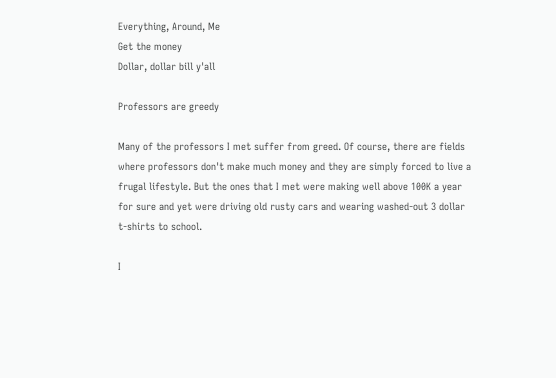Everything, Around, Me
Get the money
Dollar, dollar bill y'all

Professors are greedy

Many of the professors I met suffer from greed. Of course, there are fields where professors don't make much money and they are simply forced to live a frugal lifestyle. But the ones that I met were making well above 100K a year for sure and yet were driving old rusty cars and wearing washed-out 3 dollar t-shirts to school.

I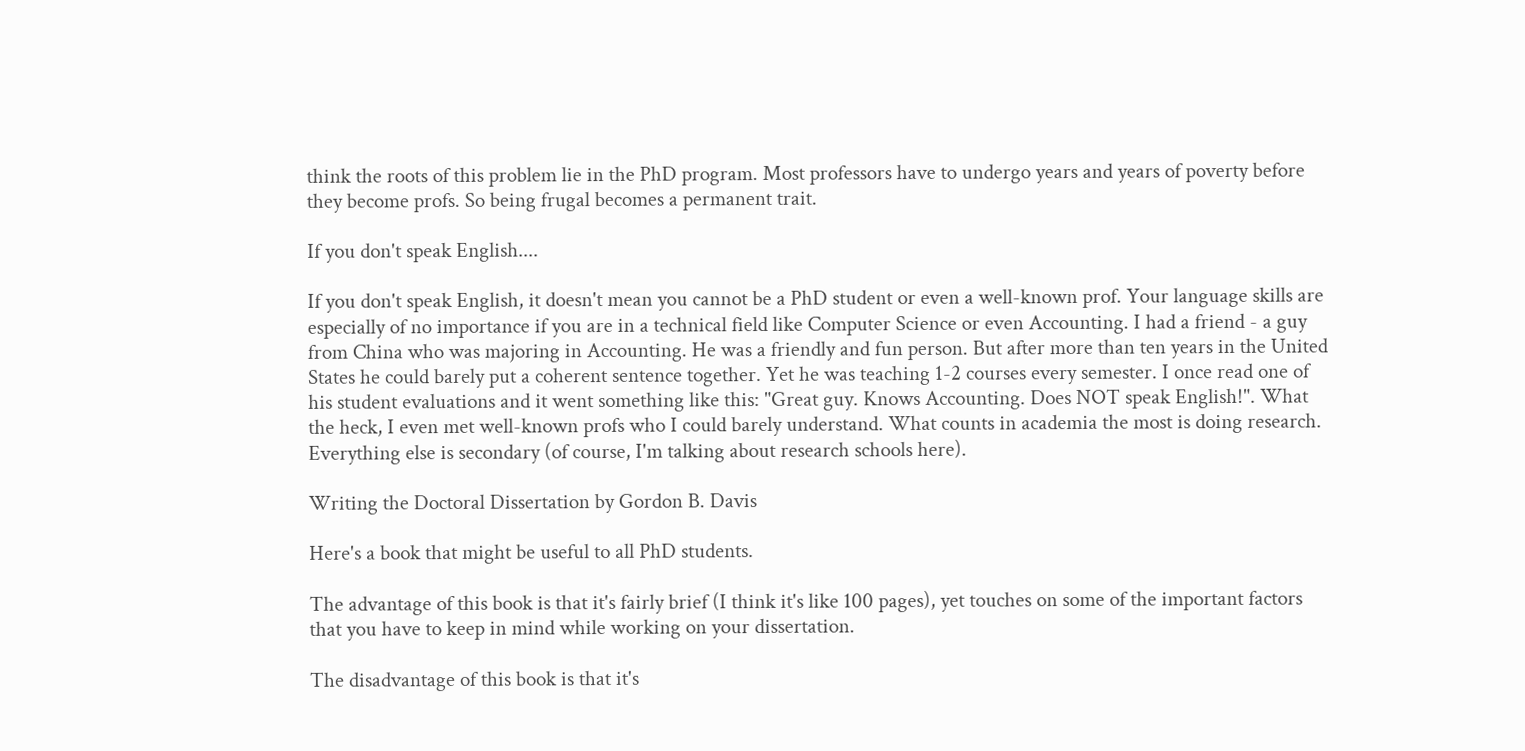think the roots of this problem lie in the PhD program. Most professors have to undergo years and years of poverty before they become profs. So being frugal becomes a permanent trait.

If you don't speak English....

If you don't speak English, it doesn't mean you cannot be a PhD student or even a well-known prof. Your language skills are especially of no importance if you are in a technical field like Computer Science or even Accounting. I had a friend - a guy from China who was majoring in Accounting. He was a friendly and fun person. But after more than ten years in the United States he could barely put a coherent sentence together. Yet he was teaching 1-2 courses every semester. I once read one of his student evaluations and it went something like this: "Great guy. Knows Accounting. Does NOT speak English!". What the heck, I even met well-known profs who I could barely understand. What counts in academia the most is doing research. Everything else is secondary (of course, I'm talking about research schools here).

Writing the Doctoral Dissertation by Gordon B. Davis

Here's a book that might be useful to all PhD students.

The advantage of this book is that it's fairly brief (I think it's like 100 pages), yet touches on some of the important factors that you have to keep in mind while working on your dissertation.

The disadvantage of this book is that it's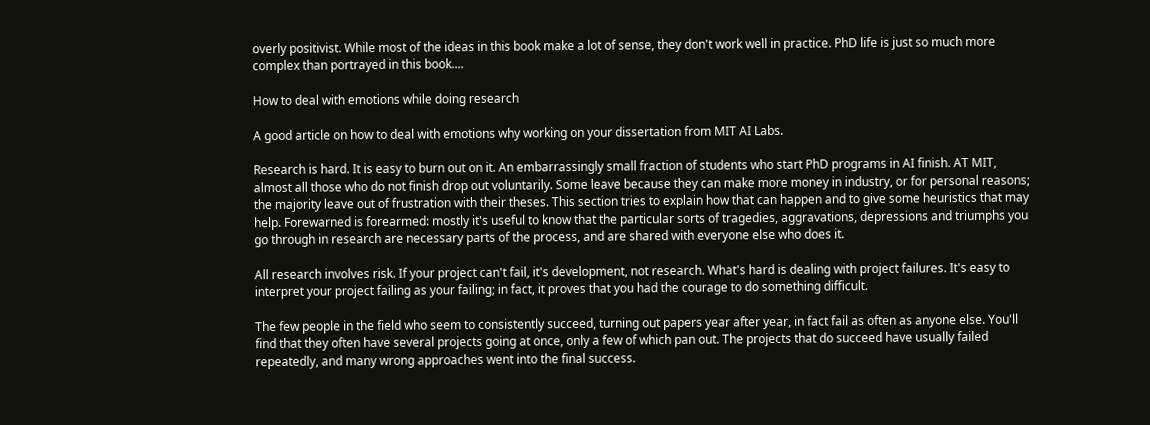overly positivist. While most of the ideas in this book make a lot of sense, they don't work well in practice. PhD life is just so much more complex than portrayed in this book....

How to deal with emotions while doing research

A good article on how to deal with emotions why working on your dissertation from MIT AI Labs.

Research is hard. It is easy to burn out on it. An embarrassingly small fraction of students who start PhD programs in AI finish. AT MIT, almost all those who do not finish drop out voluntarily. Some leave because they can make more money in industry, or for personal reasons; the majority leave out of frustration with their theses. This section tries to explain how that can happen and to give some heuristics that may help. Forewarned is forearmed: mostly it's useful to know that the particular sorts of tragedies, aggravations, depressions and triumphs you go through in research are necessary parts of the process, and are shared with everyone else who does it.

All research involves risk. If your project can't fail, it's development, not research. What's hard is dealing with project failures. It's easy to interpret your project failing as your failing; in fact, it proves that you had the courage to do something difficult.

The few people in the field who seem to consistently succeed, turning out papers year after year, in fact fail as often as anyone else. You'll find that they often have several projects going at once, only a few of which pan out. The projects that do succeed have usually failed repeatedly, and many wrong approaches went into the final success.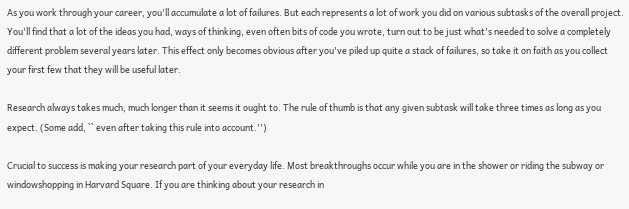As you work through your career, you'll accumulate a lot of failures. But each represents a lot of work you did on various subtasks of the overall project. You'll find that a lot of the ideas you had, ways of thinking, even often bits of code you wrote, turn out to be just what's needed to solve a completely different problem several years later. This effect only becomes obvious after you've piled up quite a stack of failures, so take it on faith as you collect your first few that they will be useful later.

Research always takes much, much longer than it seems it ought to. The rule of thumb is that any given subtask will take three times as long as you expect. (Some add, `` even after taking this rule into account.'')

Crucial to success is making your research part of your everyday life. Most breakthroughs occur while you are in the shower or riding the subway or windowshopping in Harvard Square. If you are thinking about your research in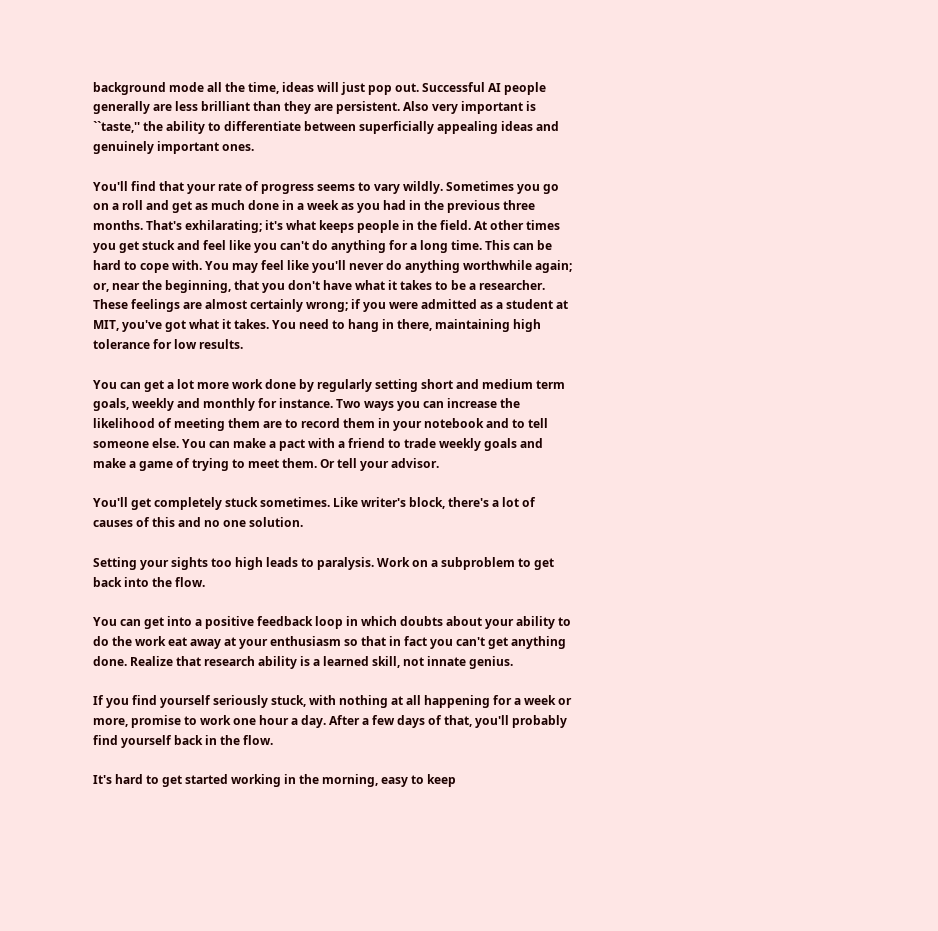background mode all the time, ideas will just pop out. Successful AI people generally are less brilliant than they are persistent. Also very important is ``taste,'' the ability to differentiate between superficially appealing ideas and genuinely important ones.

You'll find that your rate of progress seems to vary wildly. Sometimes you go on a roll and get as much done in a week as you had in the previous three months. That's exhilarating; it's what keeps people in the field. At other times you get stuck and feel like you can't do anything for a long time. This can be hard to cope with. You may feel like you'll never do anything worthwhile again; or, near the beginning, that you don't have what it takes to be a researcher. These feelings are almost certainly wrong; if you were admitted as a student at MIT, you've got what it takes. You need to hang in there, maintaining high tolerance for low results.

You can get a lot more work done by regularly setting short and medium term goals, weekly and monthly for instance. Two ways you can increase the likelihood of meeting them are to record them in your notebook and to tell someone else. You can make a pact with a friend to trade weekly goals and make a game of trying to meet them. Or tell your advisor.

You'll get completely stuck sometimes. Like writer's block, there's a lot of causes of this and no one solution.

Setting your sights too high leads to paralysis. Work on a subproblem to get back into the flow.

You can get into a positive feedback loop in which doubts about your ability to do the work eat away at your enthusiasm so that in fact you can't get anything done. Realize that research ability is a learned skill, not innate genius.

If you find yourself seriously stuck, with nothing at all happening for a week or more, promise to work one hour a day. After a few days of that, you'll probably find yourself back in the flow.

It's hard to get started working in the morning, easy to keep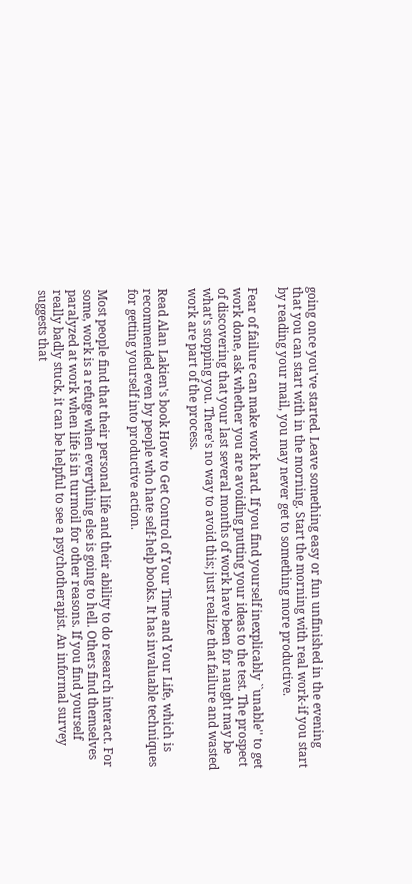going once you've started. Leave something easy or fun unfinished in the evening that you can start with in the morning. Start the morning with real work-if you start by reading your mail, you may never get to something more productive.

Fear of failure can make work hard. If you find yourself inexplicably ``unable'' to get work done, ask whether you are avoiding putting your ideas to the test. The prospect of discovering that your last several months of work have been for naught may be what's stopping you. There's no way to avoid this; just realize that failure and wasted work are part of the process.

Read Alan Lakien's book How to Get Control of Your Time and Your Life, which is recommended even by people who hate self-help books. It has invaluable techniques for getting yourself into productive action.

Most people find that their personal life and their ability to do research interact. For some, work is a refuge when everything else is going to hell. Others find themselves paralyzed at work when life is in turmoil for other reasons. If you find yourself really badly stuck, it can be helpful to see a psychotherapist. An informal survey suggests that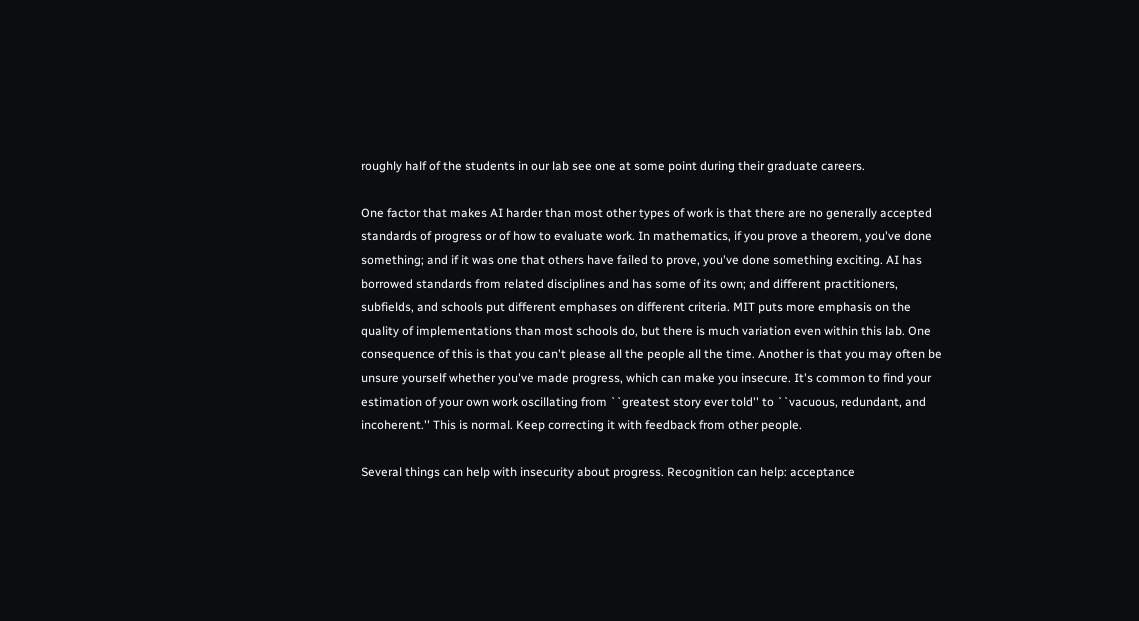roughly half of the students in our lab see one at some point during their graduate careers.

One factor that makes AI harder than most other types of work is that there are no generally accepted standards of progress or of how to evaluate work. In mathematics, if you prove a theorem, you've done something; and if it was one that others have failed to prove, you've done something exciting. AI has borrowed standards from related disciplines and has some of its own; and different practitioners, subfields, and schools put different emphases on different criteria. MIT puts more emphasis on the quality of implementations than most schools do, but there is much variation even within this lab. One consequence of this is that you can't please all the people all the time. Another is that you may often be unsure yourself whether you've made progress, which can make you insecure. It's common to find your estimation of your own work oscillating from ``greatest story ever told'' to ``vacuous, redundant, and incoherent.'' This is normal. Keep correcting it with feedback from other people.

Several things can help with insecurity about progress. Recognition can help: acceptance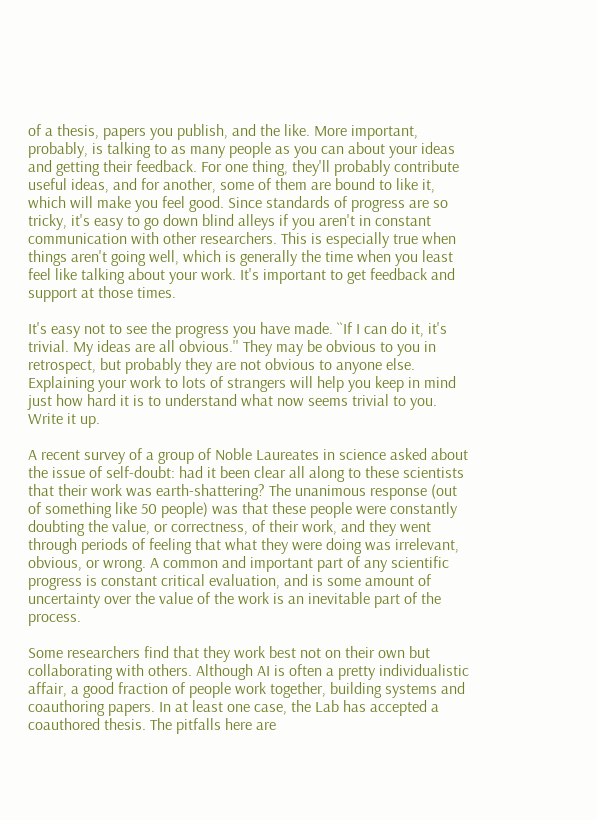of a thesis, papers you publish, and the like. More important, probably, is talking to as many people as you can about your ideas and getting their feedback. For one thing, they'll probably contribute useful ideas, and for another, some of them are bound to like it, which will make you feel good. Since standards of progress are so tricky, it's easy to go down blind alleys if you aren't in constant communication with other researchers. This is especially true when things aren't going well, which is generally the time when you least feel like talking about your work. It's important to get feedback and support at those times.

It's easy not to see the progress you have made. ``If I can do it, it's trivial. My ideas are all obvious.'' They may be obvious to you in retrospect, but probably they are not obvious to anyone else. Explaining your work to lots of strangers will help you keep in mind just how hard it is to understand what now seems trivial to you. Write it up.

A recent survey of a group of Noble Laureates in science asked about the issue of self-doubt: had it been clear all along to these scientists that their work was earth-shattering? The unanimous response (out of something like 50 people) was that these people were constantly doubting the value, or correctness, of their work, and they went through periods of feeling that what they were doing was irrelevant, obvious, or wrong. A common and important part of any scientific progress is constant critical evaluation, and is some amount of uncertainty over the value of the work is an inevitable part of the process.

Some researchers find that they work best not on their own but collaborating with others. Although AI is often a pretty individualistic affair, a good fraction of people work together, building systems and coauthoring papers. In at least one case, the Lab has accepted a coauthored thesis. The pitfalls here are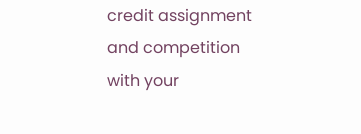credit assignment and competition with your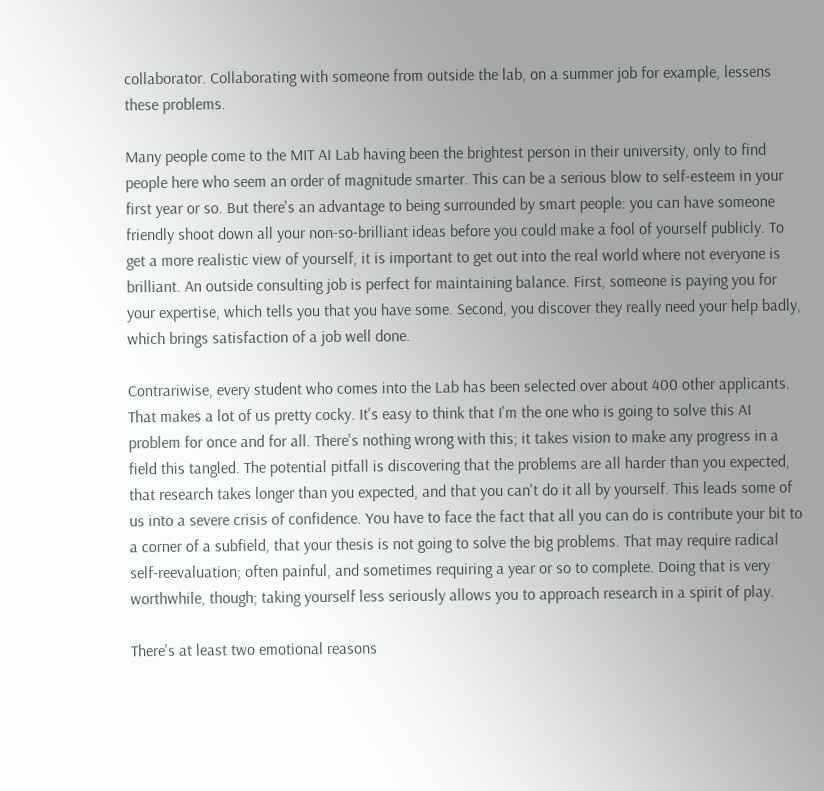collaborator. Collaborating with someone from outside the lab, on a summer job for example, lessens these problems.

Many people come to the MIT AI Lab having been the brightest person in their university, only to find people here who seem an order of magnitude smarter. This can be a serious blow to self-esteem in your first year or so. But there's an advantage to being surrounded by smart people: you can have someone friendly shoot down all your non-so-brilliant ideas before you could make a fool of yourself publicly. To get a more realistic view of yourself, it is important to get out into the real world where not everyone is brilliant. An outside consulting job is perfect for maintaining balance. First, someone is paying you for your expertise, which tells you that you have some. Second, you discover they really need your help badly, which brings satisfaction of a job well done.

Contrariwise, every student who comes into the Lab has been selected over about 400 other applicants. That makes a lot of us pretty cocky. It's easy to think that I'm the one who is going to solve this AI problem for once and for all. There's nothing wrong with this; it takes vision to make any progress in a field this tangled. The potential pitfall is discovering that the problems are all harder than you expected, that research takes longer than you expected, and that you can't do it all by yourself. This leads some of us into a severe crisis of confidence. You have to face the fact that all you can do is contribute your bit to a corner of a subfield, that your thesis is not going to solve the big problems. That may require radical self-reevaluation; often painful, and sometimes requiring a year or so to complete. Doing that is very worthwhile, though; taking yourself less seriously allows you to approach research in a spirit of play.

There's at least two emotional reasons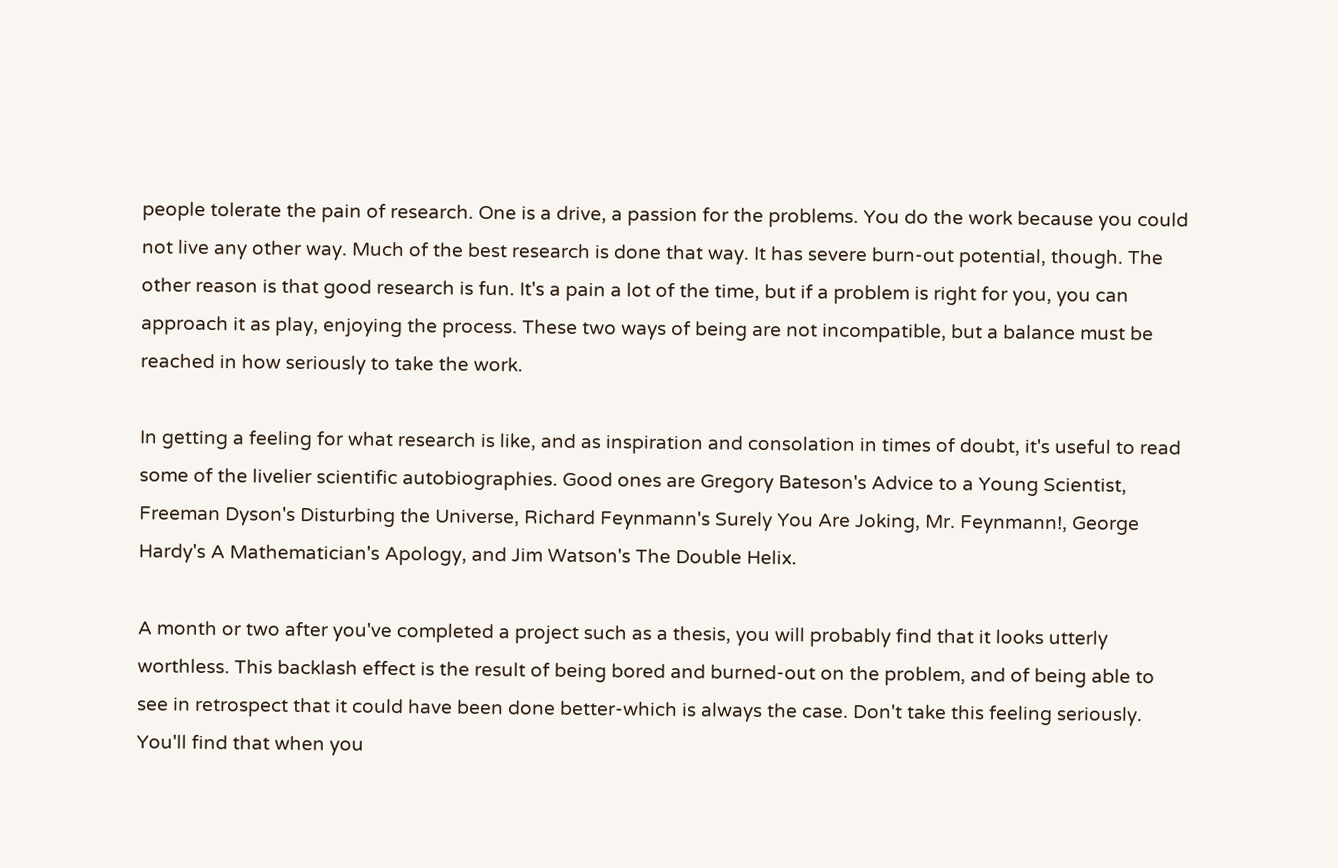people tolerate the pain of research. One is a drive, a passion for the problems. You do the work because you could not live any other way. Much of the best research is done that way. It has severe burn-out potential, though. The other reason is that good research is fun. It's a pain a lot of the time, but if a problem is right for you, you can approach it as play, enjoying the process. These two ways of being are not incompatible, but a balance must be reached in how seriously to take the work.

In getting a feeling for what research is like, and as inspiration and consolation in times of doubt, it's useful to read some of the livelier scientific autobiographies. Good ones are Gregory Bateson's Advice to a Young Scientist, Freeman Dyson's Disturbing the Universe, Richard Feynmann's Surely You Are Joking, Mr. Feynmann!, George Hardy's A Mathematician's Apology, and Jim Watson's The Double Helix.

A month or two after you've completed a project such as a thesis, you will probably find that it looks utterly worthless. This backlash effect is the result of being bored and burned-out on the problem, and of being able to see in retrospect that it could have been done better-which is always the case. Don't take this feeling seriously. You'll find that when you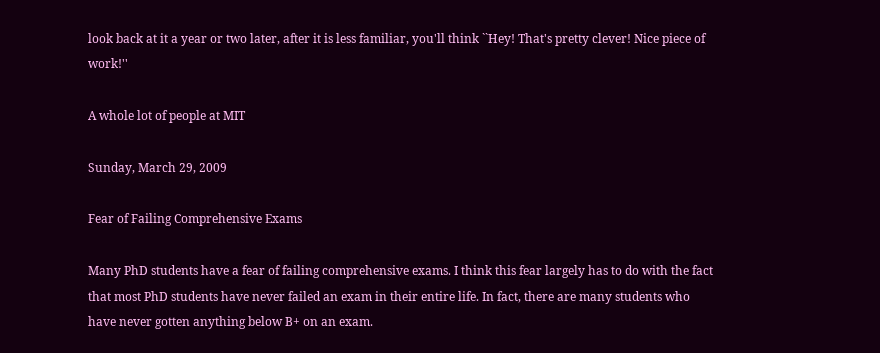look back at it a year or two later, after it is less familiar, you'll think ``Hey! That's pretty clever! Nice piece of work!''

A whole lot of people at MIT

Sunday, March 29, 2009

Fear of Failing Comprehensive Exams

Many PhD students have a fear of failing comprehensive exams. I think this fear largely has to do with the fact that most PhD students have never failed an exam in their entire life. In fact, there are many students who have never gotten anything below B+ on an exam.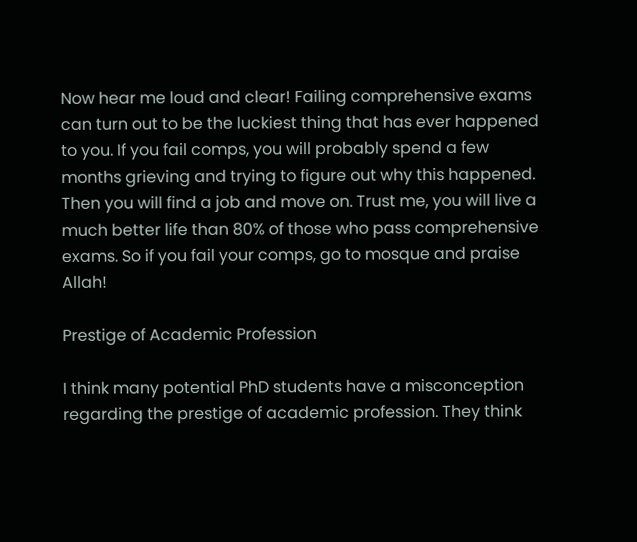Now hear me loud and clear! Failing comprehensive exams can turn out to be the luckiest thing that has ever happened to you. If you fail comps, you will probably spend a few months grieving and trying to figure out why this happened. Then you will find a job and move on. Trust me, you will live a much better life than 80% of those who pass comprehensive exams. So if you fail your comps, go to mosque and praise Allah!

Prestige of Academic Profession

I think many potential PhD students have a misconception regarding the prestige of academic profession. They think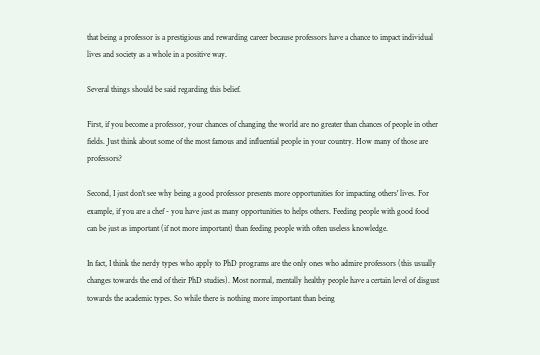that being a professor is a prestigious and rewarding career because professors have a chance to impact individual lives and society as a whole in a positive way.

Several things should be said regarding this belief.

First, if you become a professor, your chances of changing the world are no greater than chances of people in other fields. Just think about some of the most famous and influential people in your country. How many of those are professors?

Second, I just don't see why being a good professor presents more opportunities for impacting others' lives. For example, if you are a chef - you have just as many opportunities to helps others. Feeding people with good food can be just as important (if not more important) than feeding people with often useless knowledge.

In fact, I think the nerdy types who apply to PhD programs are the only ones who admire professors (this usually changes towards the end of their PhD studies). Most normal, mentally healthy people have a certain level of disgust towards the academic types. So while there is nothing more important than being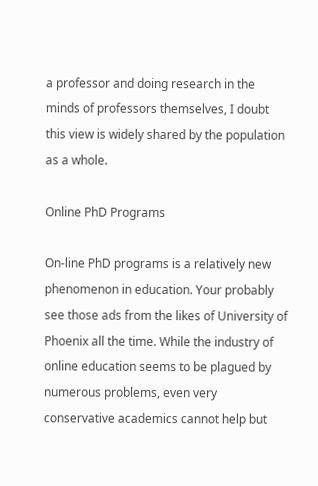a professor and doing research in the minds of professors themselves, I doubt this view is widely shared by the population as a whole.

Online PhD Programs

On-line PhD programs is a relatively new phenomenon in education. Your probably see those ads from the likes of University of Phoenix all the time. While the industry of online education seems to be plagued by numerous problems, even very conservative academics cannot help but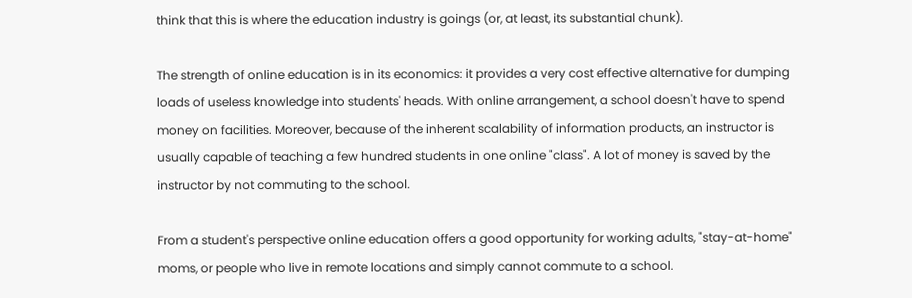think that this is where the education industry is goings (or, at least, its substantial chunk).

The strength of online education is in its economics: it provides a very cost effective alternative for dumping loads of useless knowledge into students' heads. With online arrangement, a school doesn't have to spend money on facilities. Moreover, because of the inherent scalability of information products, an instructor is usually capable of teaching a few hundred students in one online "class". A lot of money is saved by the instructor by not commuting to the school.

From a student's perspective online education offers a good opportunity for working adults, "stay-at-home" moms, or people who live in remote locations and simply cannot commute to a school.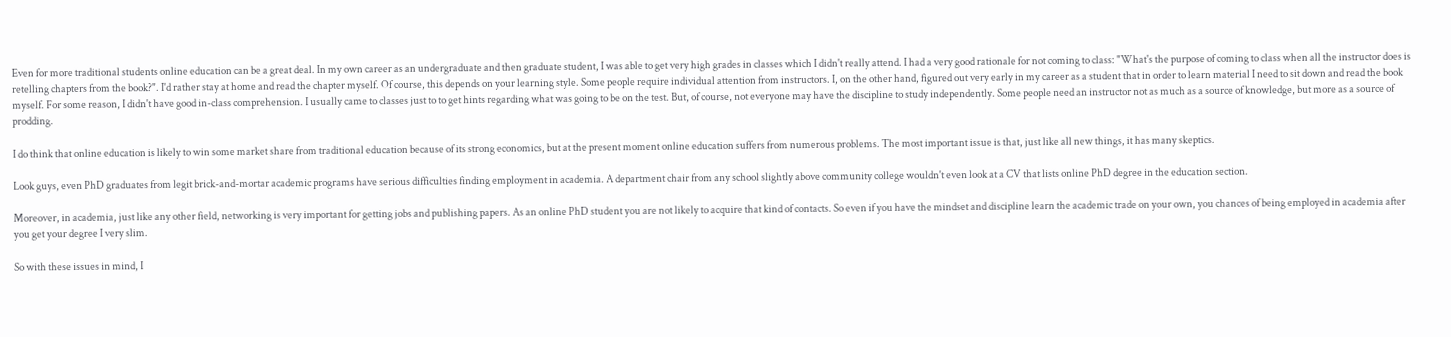Even for more traditional students online education can be a great deal. In my own career as an undergraduate and then graduate student, I was able to get very high grades in classes which I didn't really attend. I had a very good rationale for not coming to class: "What's the purpose of coming to class when all the instructor does is retelling chapters from the book?". I'd rather stay at home and read the chapter myself. Of course, this depends on your learning style. Some people require individual attention from instructors. I, on the other hand, figured out very early in my career as a student that in order to learn material I need to sit down and read the book myself. For some reason, I didn't have good in-class comprehension. I usually came to classes just to to get hints regarding what was going to be on the test. But, of course, not everyone may have the discipline to study independently. Some people need an instructor not as much as a source of knowledge, but more as a source of prodding.

I do think that online education is likely to win some market share from traditional education because of its strong economics, but at the present moment online education suffers from numerous problems. The most important issue is that, just like all new things, it has many skeptics.

Look guys, even PhD graduates from legit brick-and-mortar academic programs have serious difficulties finding employment in academia. A department chair from any school slightly above community college wouldn't even look at a CV that lists online PhD degree in the education section.

Moreover, in academia, just like any other field, networking is very important for getting jobs and publishing papers. As an online PhD student you are not likely to acquire that kind of contacts. So even if you have the mindset and discipline learn the academic trade on your own, you chances of being employed in academia after you get your degree I very slim.

So with these issues in mind, I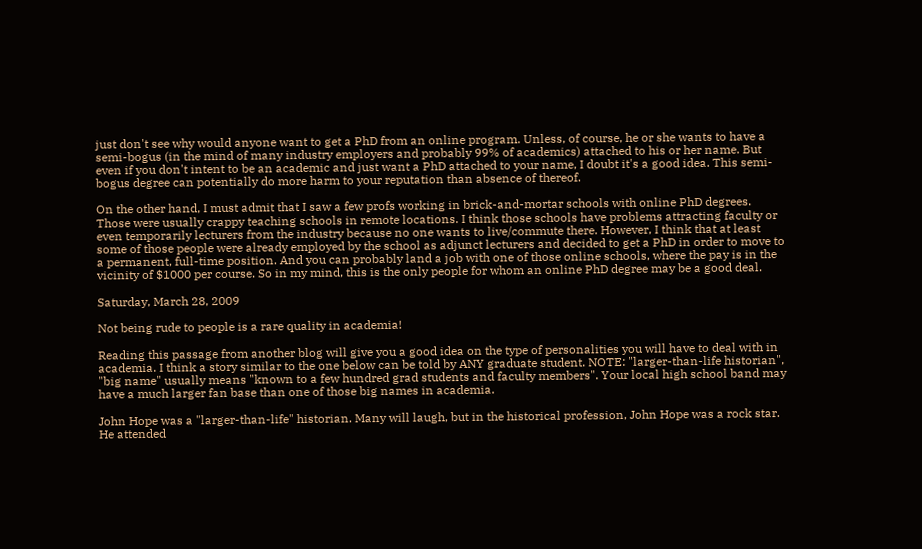just don't see why would anyone want to get a PhD from an online program. Unless, of course, he or she wants to have a semi-bogus (in the mind of many industry employers and probably 99% of academics) attached to his or her name. But even if you don't intent to be an academic and just want a PhD attached to your name, I doubt it's a good idea. This semi-bogus degree can potentially do more harm to your reputation than absence of thereof.

On the other hand, I must admit that I saw a few profs working in brick-and-mortar schools with online PhD degrees. Those were usually crappy teaching schools in remote locations. I think those schools have problems attracting faculty or even temporarily lecturers from the industry because no one wants to live/commute there. However, I think that at least some of those people were already employed by the school as adjunct lecturers and decided to get a PhD in order to move to a permanent, full-time position. And you can probably land a job with one of those online schools, where the pay is in the vicinity of $1000 per course. So in my mind, this is the only people for whom an online PhD degree may be a good deal.

Saturday, March 28, 2009

Not being rude to people is a rare quality in academia!

Reading this passage from another blog will give you a good idea on the type of personalities you will have to deal with in academia. I think a story similar to the one below can be told by ANY graduate student. NOTE: "larger-than-life historian", "big name" usually means "known to a few hundred grad students and faculty members". Your local high school band may have a much larger fan base than one of those big names in academia.

John Hope was a "larger-than-life" historian. Many will laugh, but in the historical profession, John Hope was a rock star. He attended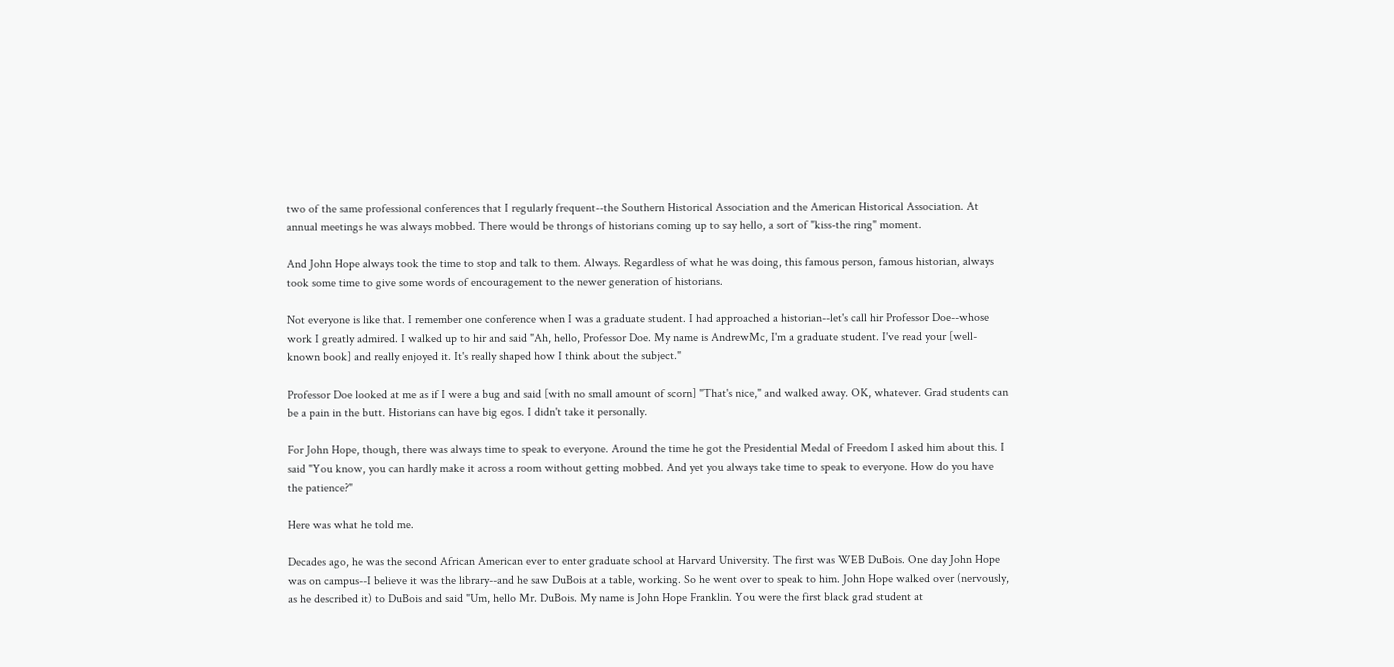two of the same professional conferences that I regularly frequent--the Southern Historical Association and the American Historical Association. At annual meetings he was always mobbed. There would be throngs of historians coming up to say hello, a sort of "kiss-the ring" moment.

And John Hope always took the time to stop and talk to them. Always. Regardless of what he was doing, this famous person, famous historian, always took some time to give some words of encouragement to the newer generation of historians.

Not everyone is like that. I remember one conference when I was a graduate student. I had approached a historian--let's call hir Professor Doe--whose work I greatly admired. I walked up to hir and said "Ah, hello, Professor Doe. My name is AndrewMc, I'm a graduate student. I've read your [well-known book] and really enjoyed it. It's really shaped how I think about the subject."

Professor Doe looked at me as if I were a bug and said [with no small amount of scorn] "That's nice," and walked away. OK, whatever. Grad students can be a pain in the butt. Historians can have big egos. I didn't take it personally.

For John Hope, though, there was always time to speak to everyone. Around the time he got the Presidential Medal of Freedom I asked him about this. I said "You know, you can hardly make it across a room without getting mobbed. And yet you always take time to speak to everyone. How do you have the patience?"

Here was what he told me.

Decades ago, he was the second African American ever to enter graduate school at Harvard University. The first was WEB DuBois. One day John Hope was on campus--I believe it was the library--and he saw DuBois at a table, working. So he went over to speak to him. John Hope walked over (nervously, as he described it) to DuBois and said "Um, hello Mr. DuBois. My name is John Hope Franklin. You were the first black grad student at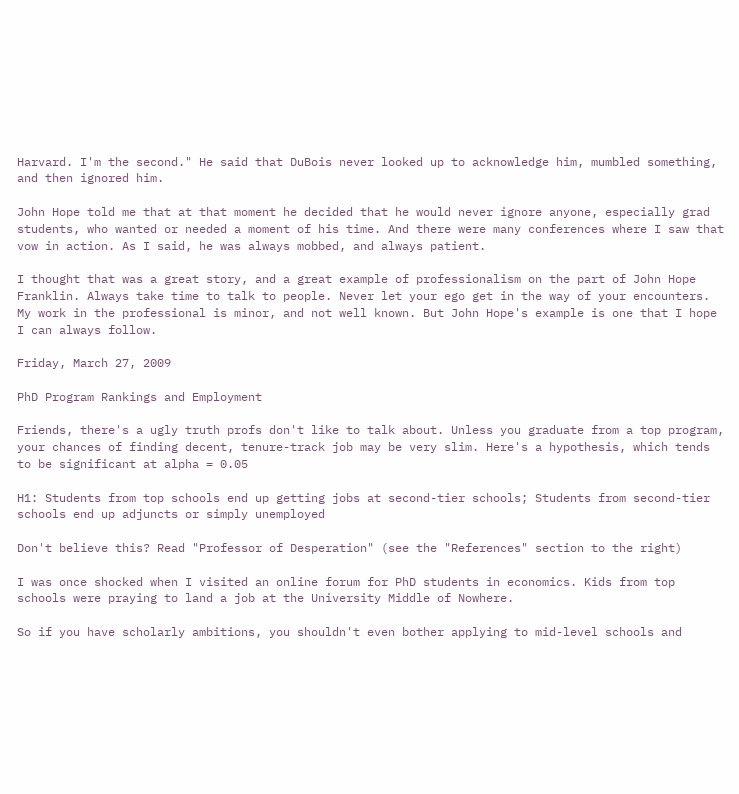Harvard. I'm the second." He said that DuBois never looked up to acknowledge him, mumbled something, and then ignored him.

John Hope told me that at that moment he decided that he would never ignore anyone, especially grad students, who wanted or needed a moment of his time. And there were many conferences where I saw that vow in action. As I said, he was always mobbed, and always patient.

I thought that was a great story, and a great example of professionalism on the part of John Hope Franklin. Always take time to talk to people. Never let your ego get in the way of your encounters. My work in the professional is minor, and not well known. But John Hope's example is one that I hope I can always follow.

Friday, March 27, 2009

PhD Program Rankings and Employment

Friends, there's a ugly truth profs don't like to talk about. Unless you graduate from a top program, your chances of finding decent, tenure-track job may be very slim. Here's a hypothesis, which tends to be significant at alpha = 0.05

H1: Students from top schools end up getting jobs at second-tier schools; Students from second-tier schools end up adjuncts or simply unemployed

Don't believe this? Read "Professor of Desperation" (see the "References" section to the right)

I was once shocked when I visited an online forum for PhD students in economics. Kids from top schools were praying to land a job at the University Middle of Nowhere.

So if you have scholarly ambitions, you shouldn't even bother applying to mid-level schools and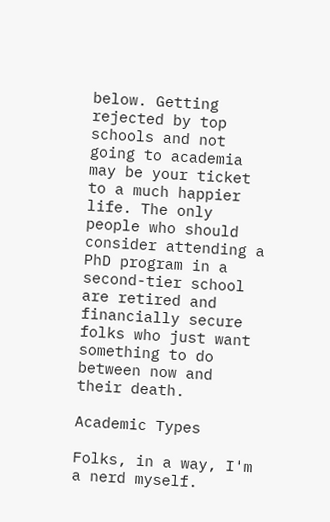below. Getting rejected by top schools and not going to academia may be your ticket to a much happier life. The only people who should consider attending a PhD program in a second-tier school are retired and financially secure folks who just want something to do between now and their death.

Academic Types

Folks, in a way, I'm a nerd myself.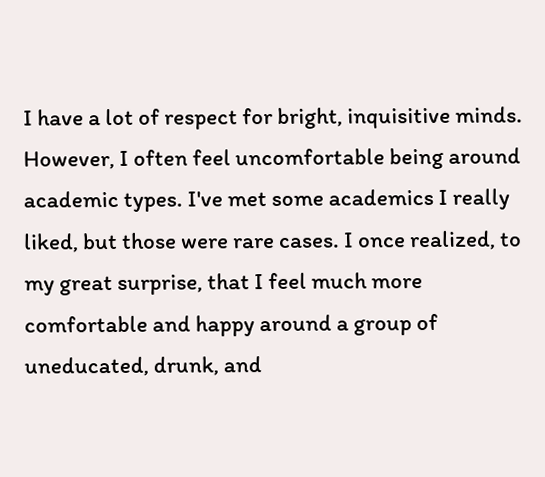I have a lot of respect for bright, inquisitive minds. However, I often feel uncomfortable being around academic types. I've met some academics I really liked, but those were rare cases. I once realized, to my great surprise, that I feel much more comfortable and happy around a group of uneducated, drunk, and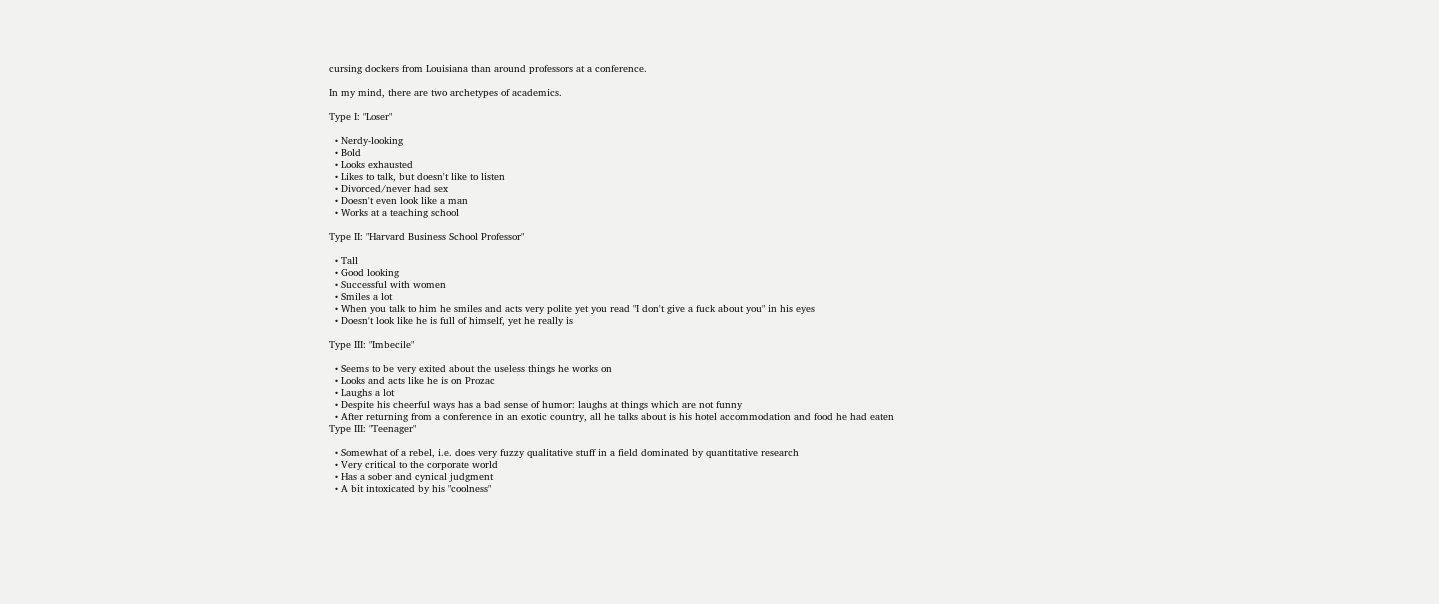cursing dockers from Louisiana than around professors at a conference.

In my mind, there are two archetypes of academics.

Type I: "Loser"

  • Nerdy-looking
  • Bold
  • Looks exhausted
  • Likes to talk, but doesn't like to listen
  • Divorced/never had sex
  • Doesn't even look like a man
  • Works at a teaching school

Type II: "Harvard Business School Professor"

  • Tall
  • Good looking
  • Successful with women
  • Smiles a lot
  • When you talk to him he smiles and acts very polite yet you read "I don't give a fuck about you" in his eyes
  • Doesn't look like he is full of himself, yet he really is

Type III: "Imbecile"

  • Seems to be very exited about the useless things he works on
  • Looks and acts like he is on Prozac
  • Laughs a lot
  • Despite his cheerful ways has a bad sense of humor: laughs at things which are not funny
  • After returning from a conference in an exotic country, all he talks about is his hotel accommodation and food he had eaten
Type III: "Teenager"

  • Somewhat of a rebel, i.e. does very fuzzy qualitative stuff in a field dominated by quantitative research
  • Very critical to the corporate world
  • Has a sober and cynical judgment
  • A bit intoxicated by his "coolness"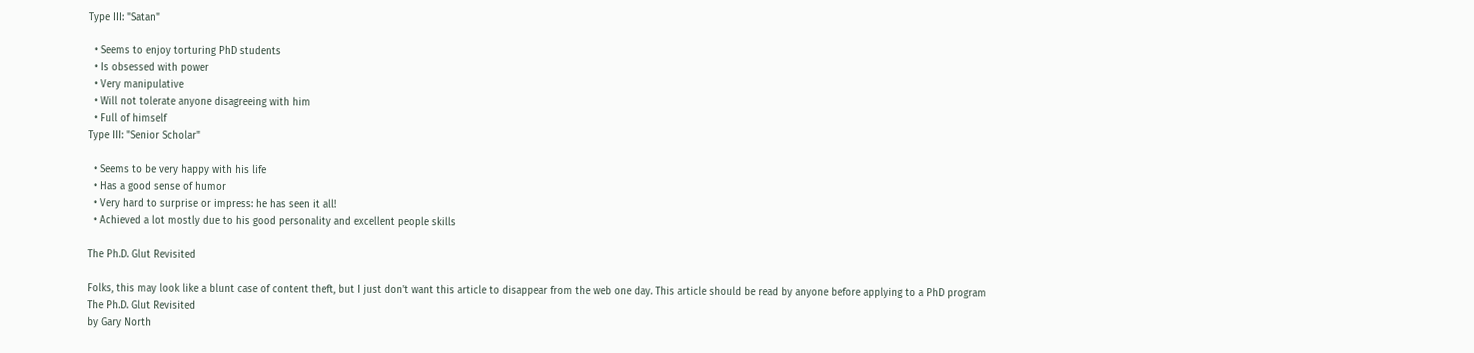Type III: "Satan"

  • Seems to enjoy torturing PhD students
  • Is obsessed with power
  • Very manipulative
  • Will not tolerate anyone disagreeing with him
  • Full of himself
Type III: "Senior Scholar"

  • Seems to be very happy with his life
  • Has a good sense of humor
  • Very hard to surprise or impress: he has seen it all!
  • Achieved a lot mostly due to his good personality and excellent people skills

The Ph.D. Glut Revisited

Folks, this may look like a blunt case of content theft, but I just don't want this article to disappear from the web one day. This article should be read by anyone before applying to a PhD program
The Ph.D. Glut Revisited
by Gary North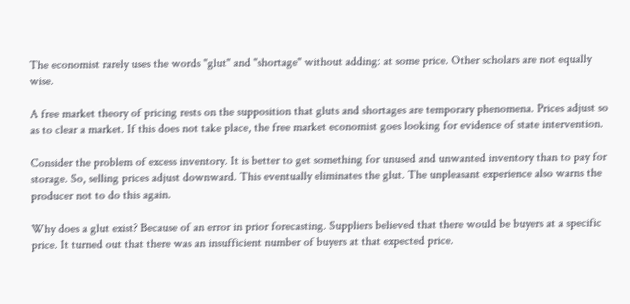The economist rarely uses the words "glut" and "shortage" without adding: at some price. Other scholars are not equally wise.

A free market theory of pricing rests on the supposition that gluts and shortages are temporary phenomena. Prices adjust so as to clear a market. If this does not take place, the free market economist goes looking for evidence of state intervention.

Consider the problem of excess inventory. It is better to get something for unused and unwanted inventory than to pay for storage. So, selling prices adjust downward. This eventually eliminates the glut. The unpleasant experience also warns the producer not to do this again.

Why does a glut exist? Because of an error in prior forecasting. Suppliers believed that there would be buyers at a specific price. It turned out that there was an insufficient number of buyers at that expected price.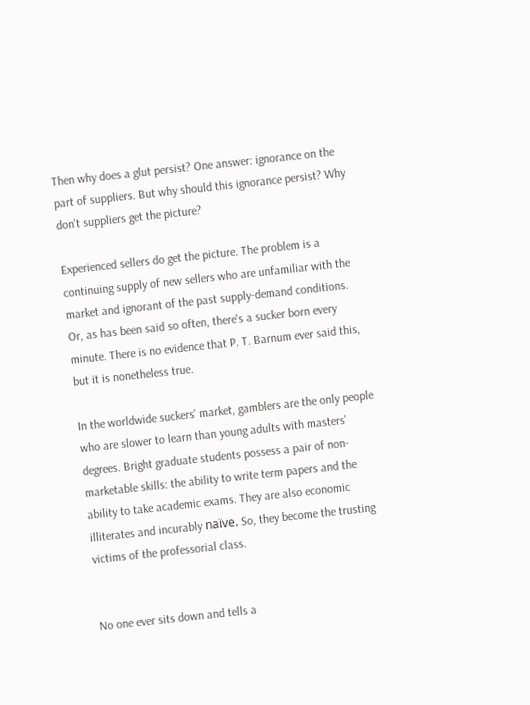Then why does a glut persist? One answer: ignorance on the part of suppliers. But why should this ignorance persist? Why don't suppliers get the picture?

Experienced sellers do get the picture. The problem is a continuing supply of new sellers who are unfamiliar with the market and ignorant of the past supply-demand conditions. Or, as has been said so often, there's a sucker born every minute. There is no evidence that P. T. Barnum ever said this, but it is nonetheless true.

In the worldwide suckers' market, gamblers are the only people who are slower to learn than young adults with masters' degrees. Bright graduate students possess a pair of non-marketable skills: the ability to write term papers and the ability to take academic exams. They are also economic illiterates and incurably naïve. So, they become the trusting victims of the professorial class.


No one ever sits down and tells a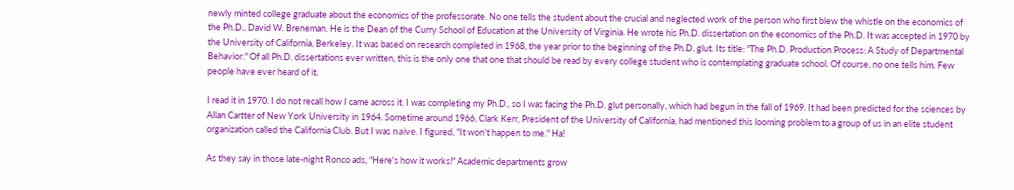newly minted college graduate about the economics of the professorate. No one tells the student about the crucial and neglected work of the person who first blew the whistle on the economics of the Ph.D., David W. Breneman. He is the Dean of the Curry School of Education at the University of Virginia. He wrote his Ph.D. dissertation on the economics of the Ph.D. It was accepted in 1970 by the University of California, Berkeley. It was based on research completed in 1968, the year prior to the beginning of the Ph.D. glut. Its title: "The Ph.D. Production Process: A Study of Departmental Behavior." Of all Ph.D. dissertations ever written, this is the only one that one that should be read by every college student who is contemplating graduate school. Of course, no one tells him. Few people have ever heard of it.

I read it in 1970. I do not recall how I came across it. I was completing my Ph.D., so I was facing the Ph.D. glut personally, which had begun in the fall of 1969. It had been predicted for the sciences by Allan Cartter of New York University in 1964. Sometime around 1966, Clark Kerr, President of the University of California, had mentioned this looming problem to a group of us in an elite student organization called the California Club. But I was naïve. I figured, "It won't happen to me." Ha!

As they say in those late-night Ronco ads, "Here's how it works!" Academic departments grow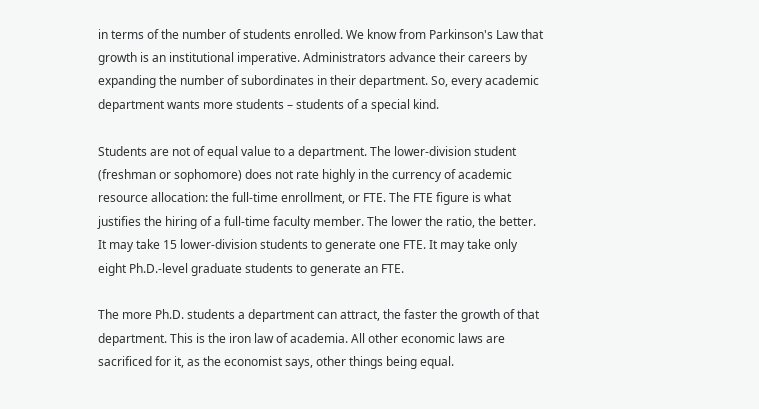in terms of the number of students enrolled. We know from Parkinson's Law that growth is an institutional imperative. Administrators advance their careers by expanding the number of subordinates in their department. So, every academic department wants more students – students of a special kind.

Students are not of equal value to a department. The lower-division student (freshman or sophomore) does not rate highly in the currency of academic resource allocation: the full-time enrollment, or FTE. The FTE figure is what justifies the hiring of a full-time faculty member. The lower the ratio, the better. It may take 15 lower-division students to generate one FTE. It may take only eight Ph.D.-level graduate students to generate an FTE.

The more Ph.D. students a department can attract, the faster the growth of that department. This is the iron law of academia. All other economic laws are sacrificed for it, as the economist says, other things being equal.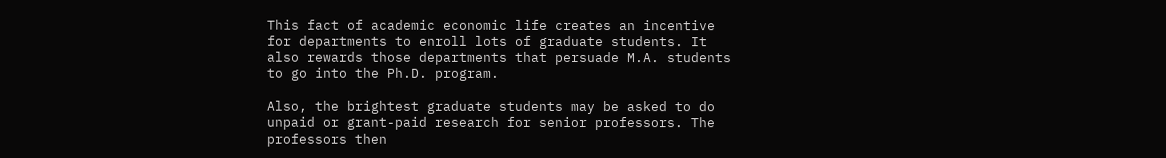This fact of academic economic life creates an incentive for departments to enroll lots of graduate students. It also rewards those departments that persuade M.A. students to go into the Ph.D. program.

Also, the brightest graduate students may be asked to do unpaid or grant-paid research for senior professors. The professors then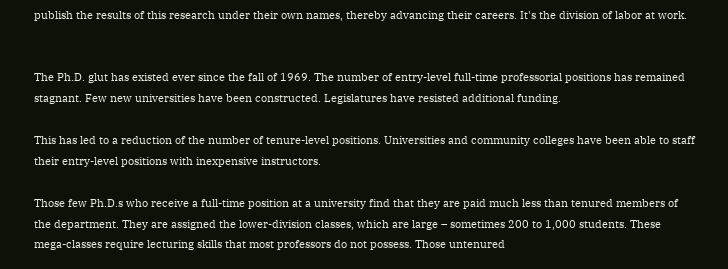publish the results of this research under their own names, thereby advancing their careers. It's the division of labor at work.


The Ph.D. glut has existed ever since the fall of 1969. The number of entry-level full-time professorial positions has remained stagnant. Few new universities have been constructed. Legislatures have resisted additional funding.

This has led to a reduction of the number of tenure-level positions. Universities and community colleges have been able to staff their entry-level positions with inexpensive instructors.

Those few Ph.D.s who receive a full-time position at a university find that they are paid much less than tenured members of the department. They are assigned the lower-division classes, which are large – sometimes 200 to 1,000 students. These mega-classes require lecturing skills that most professors do not possess. Those untenured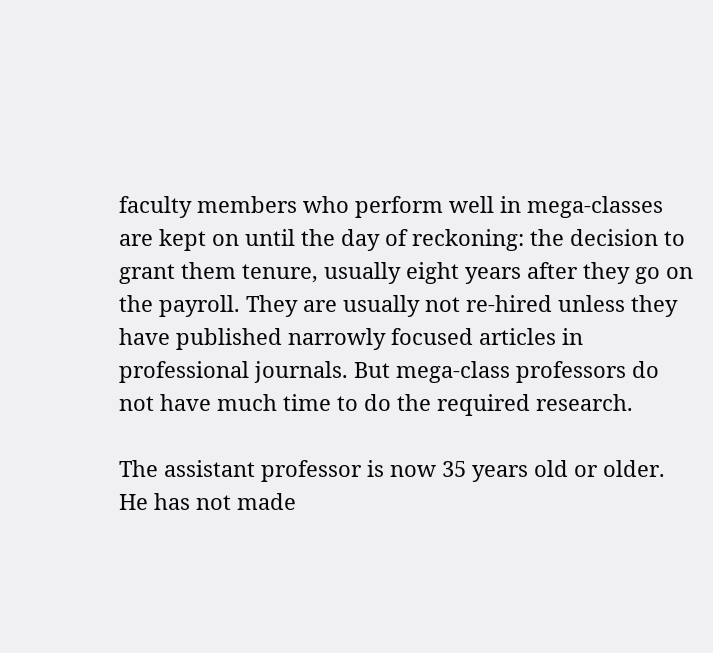faculty members who perform well in mega-classes are kept on until the day of reckoning: the decision to grant them tenure, usually eight years after they go on the payroll. They are usually not re-hired unless they have published narrowly focused articles in professional journals. But mega-class professors do not have much time to do the required research.

The assistant professor is now 35 years old or older. He has not made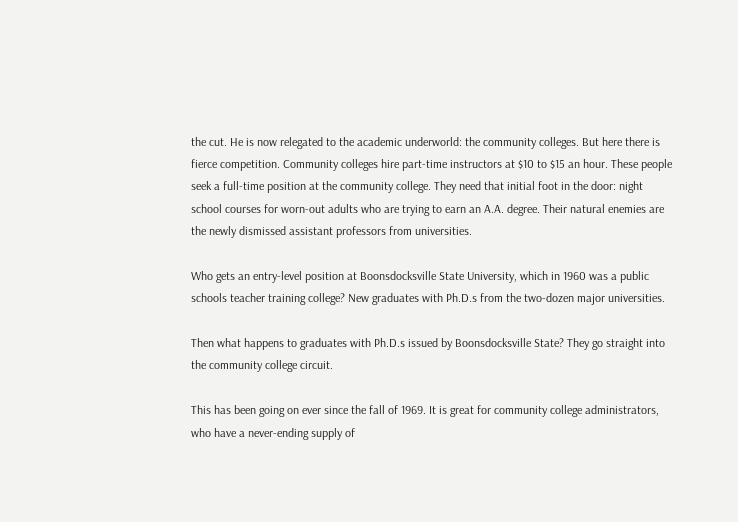the cut. He is now relegated to the academic underworld: the community colleges. But here there is fierce competition. Community colleges hire part-time instructors at $10 to $15 an hour. These people seek a full-time position at the community college. They need that initial foot in the door: night school courses for worn-out adults who are trying to earn an A.A. degree. Their natural enemies are the newly dismissed assistant professors from universities.

Who gets an entry-level position at Boonsdocksville State University, which in 1960 was a public schools teacher training college? New graduates with Ph.D.s from the two-dozen major universities.

Then what happens to graduates with Ph.D.s issued by Boonsdocksville State? They go straight into the community college circuit.

This has been going on ever since the fall of 1969. It is great for community college administrators, who have a never-ending supply of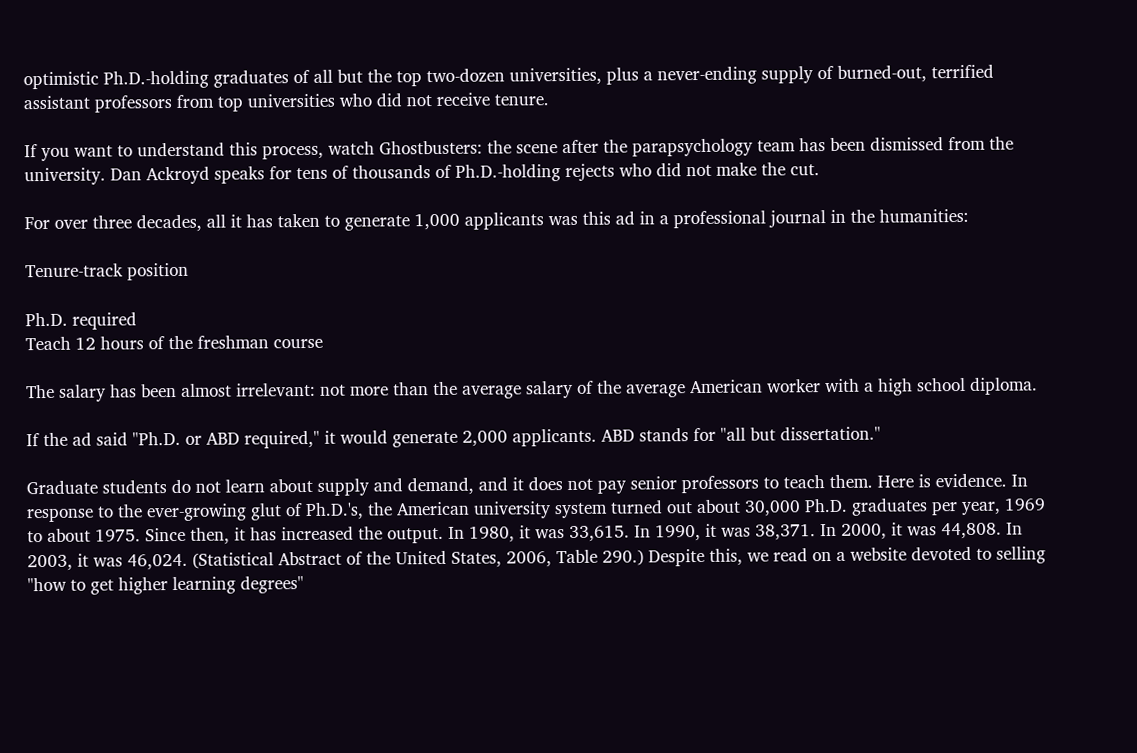optimistic Ph.D.-holding graduates of all but the top two-dozen universities, plus a never-ending supply of burned-out, terrified assistant professors from top universities who did not receive tenure.

If you want to understand this process, watch Ghostbusters: the scene after the parapsychology team has been dismissed from the university. Dan Ackroyd speaks for tens of thousands of Ph.D.-holding rejects who did not make the cut.

For over three decades, all it has taken to generate 1,000 applicants was this ad in a professional journal in the humanities:

Tenure-track position

Ph.D. required
Teach 12 hours of the freshman course

The salary has been almost irrelevant: not more than the average salary of the average American worker with a high school diploma.

If the ad said "Ph.D. or ABD required," it would generate 2,000 applicants. ABD stands for "all but dissertation."

Graduate students do not learn about supply and demand, and it does not pay senior professors to teach them. Here is evidence. In response to the ever-growing glut of Ph.D.'s, the American university system turned out about 30,000 Ph.D. graduates per year, 1969 to about 1975. Since then, it has increased the output. In 1980, it was 33,615. In 1990, it was 38,371. In 2000, it was 44,808. In 2003, it was 46,024. (Statistical Abstract of the United States, 2006, Table 290.) Despite this, we read on a website devoted to selling "how to get higher learning degrees"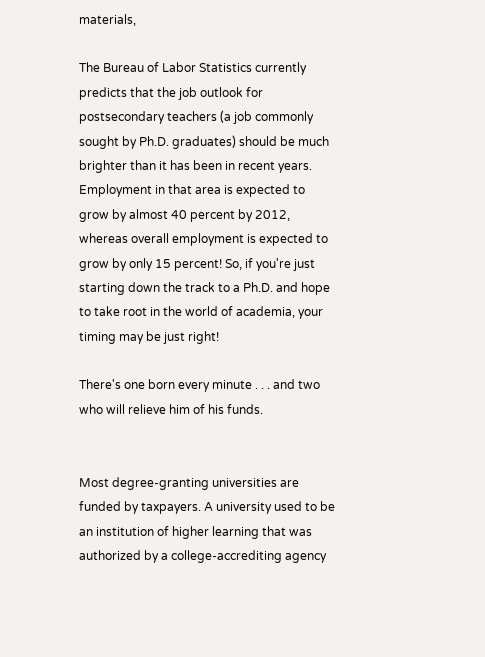materials,

The Bureau of Labor Statistics currently predicts that the job outlook for postsecondary teachers (a job commonly sought by Ph.D. graduates) should be much brighter than it has been in recent years. Employment in that area is expected to grow by almost 40 percent by 2012, whereas overall employment is expected to grow by only 15 percent! So, if you're just starting down the track to a Ph.D. and hope to take root in the world of academia, your timing may be just right!

There's one born every minute . . . and two who will relieve him of his funds.


Most degree-granting universities are funded by taxpayers. A university used to be an institution of higher learning that was authorized by a college-accrediting agency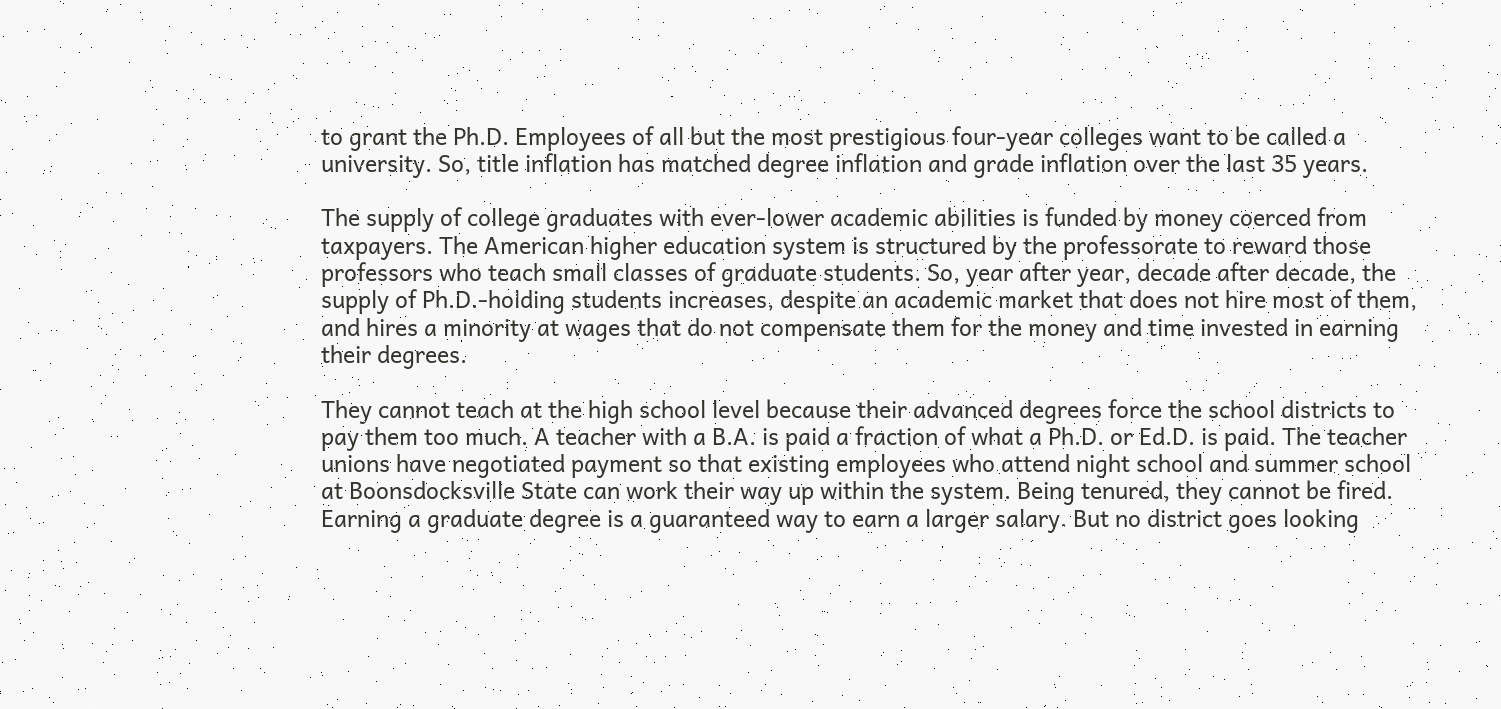to grant the Ph.D. Employees of all but the most prestigious four-year colleges want to be called a university. So, title inflation has matched degree inflation and grade inflation over the last 35 years.

The supply of college graduates with ever-lower academic abilities is funded by money coerced from taxpayers. The American higher education system is structured by the professorate to reward those professors who teach small classes of graduate students. So, year after year, decade after decade, the supply of Ph.D.-holding students increases, despite an academic market that does not hire most of them, and hires a minority at wages that do not compensate them for the money and time invested in earning their degrees.

They cannot teach at the high school level because their advanced degrees force the school districts to pay them too much. A teacher with a B.A. is paid a fraction of what a Ph.D. or Ed.D. is paid. The teacher unions have negotiated payment so that existing employees who attend night school and summer school at Boonsdocksville State can work their way up within the system. Being tenured, they cannot be fired. Earning a graduate degree is a guaranteed way to earn a larger salary. But no district goes looking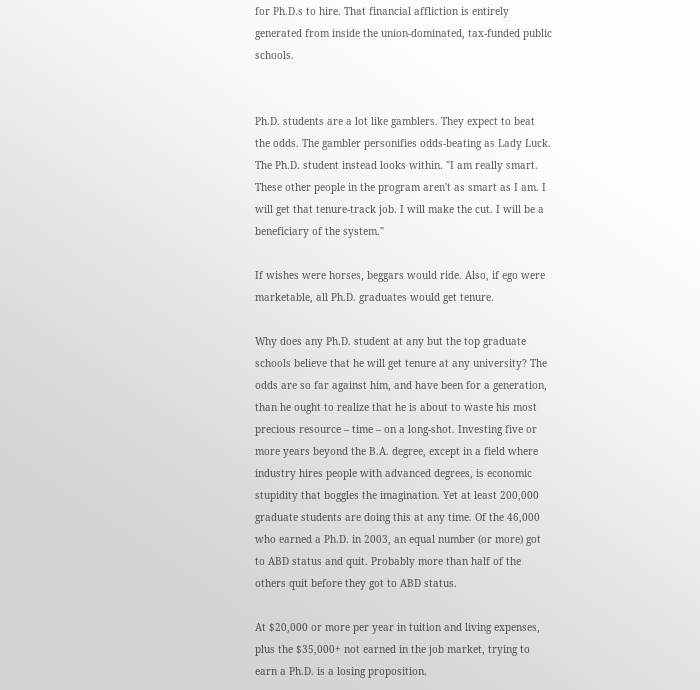for Ph.D.s to hire. That financial affliction is entirely generated from inside the union-dominated, tax-funded public schools.


Ph.D. students are a lot like gamblers. They expect to beat the odds. The gambler personifies odds-beating as Lady Luck. The Ph.D. student instead looks within. "I am really smart. These other people in the program aren't as smart as I am. I will get that tenure-track job. I will make the cut. I will be a beneficiary of the system."

If wishes were horses, beggars would ride. Also, if ego were marketable, all Ph.D. graduates would get tenure.

Why does any Ph.D. student at any but the top graduate schools believe that he will get tenure at any university? The odds are so far against him, and have been for a generation, than he ought to realize that he is about to waste his most precious resource – time – on a long-shot. Investing five or more years beyond the B.A. degree, except in a field where industry hires people with advanced degrees, is economic stupidity that boggles the imagination. Yet at least 200,000 graduate students are doing this at any time. Of the 46,000 who earned a Ph.D. in 2003, an equal number (or more) got to ABD status and quit. Probably more than half of the others quit before they got to ABD status.

At $20,000 or more per year in tuition and living expenses, plus the $35,000+ not earned in the job market, trying to earn a Ph.D. is a losing proposition.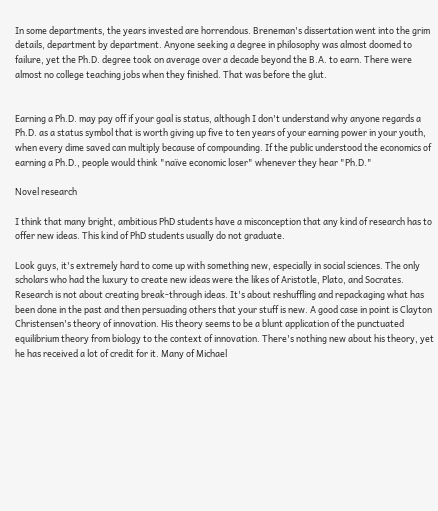In some departments, the years invested are horrendous. Breneman's dissertation went into the grim details, department by department. Anyone seeking a degree in philosophy was almost doomed to failure, yet the Ph.D. degree took on average over a decade beyond the B.A. to earn. There were almost no college teaching jobs when they finished. That was before the glut.


Earning a Ph.D. may pay off if your goal is status, although I don't understand why anyone regards a Ph.D. as a status symbol that is worth giving up five to ten years of your earning power in your youth, when every dime saved can multiply because of compounding. If the public understood the economics of earning a Ph.D., people would think "naïve economic loser" whenever they hear "Ph.D."

Novel research

I think that many bright, ambitious PhD students have a misconception that any kind of research has to offer new ideas. This kind of PhD students usually do not graduate.

Look guys, it's extremely hard to come up with something new, especially in social sciences. The only scholars who had the luxury to create new ideas were the likes of Aristotle, Plato, and Socrates. Research is not about creating break-through ideas. It's about reshuffling and repackaging what has been done in the past and then persuading others that your stuff is new. A good case in point is Clayton Christensen's theory of innovation. His theory seems to be a blunt application of the punctuated equilibrium theory from biology to the context of innovation. There's nothing new about his theory, yet he has received a lot of credit for it. Many of Michael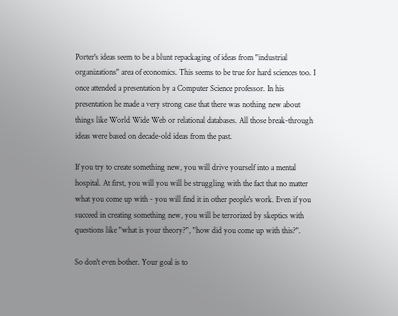Porter's ideas seem to be a blunt repackaging of ideas from "industrial organizations" area of economics. This seems to be true for hard sciences too. I once attended a presentation by a Computer Science professor. In his presentation he made a very strong case that there was nothing new about things like World Wide Web or relational databases. All those break-through ideas were based on decade-old ideas from the past.

If you try to create something new, you will drive yourself into a mental hospital. At first, you will you will be struggling with the fact that no matter what you come up with - you will find it in other people's work. Even if you succeed in creating something new, you will be terrorized by skeptics with questions like "what is your theory?", "how did you come up with this?".

So don't even bother. Your goal is to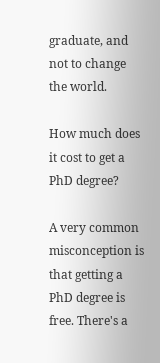graduate, and not to change the world.

How much does it cost to get a PhD degree?

A very common misconception is that getting a PhD degree is free. There's a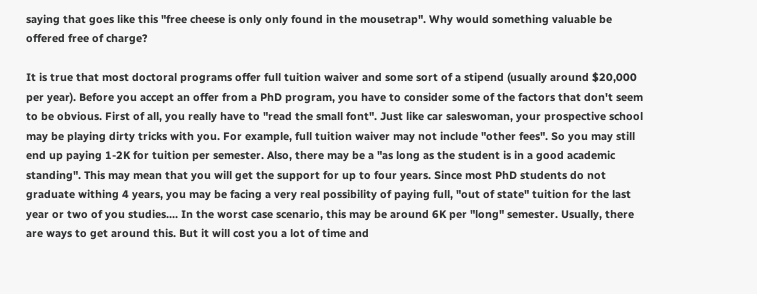saying that goes like this "free cheese is only only found in the mousetrap". Why would something valuable be offered free of charge?

It is true that most doctoral programs offer full tuition waiver and some sort of a stipend (usually around $20,000 per year). Before you accept an offer from a PhD program, you have to consider some of the factors that don't seem to be obvious. First of all, you really have to "read the small font". Just like car saleswoman, your prospective school may be playing dirty tricks with you. For example, full tuition waiver may not include "other fees". So you may still end up paying 1-2K for tuition per semester. Also, there may be a "as long as the student is in a good academic standing". This may mean that you will get the support for up to four years. Since most PhD students do not graduate withing 4 years, you may be facing a very real possibility of paying full, "out of state" tuition for the last year or two of you studies.... In the worst case scenario, this may be around 6K per "long" semester. Usually, there are ways to get around this. But it will cost you a lot of time and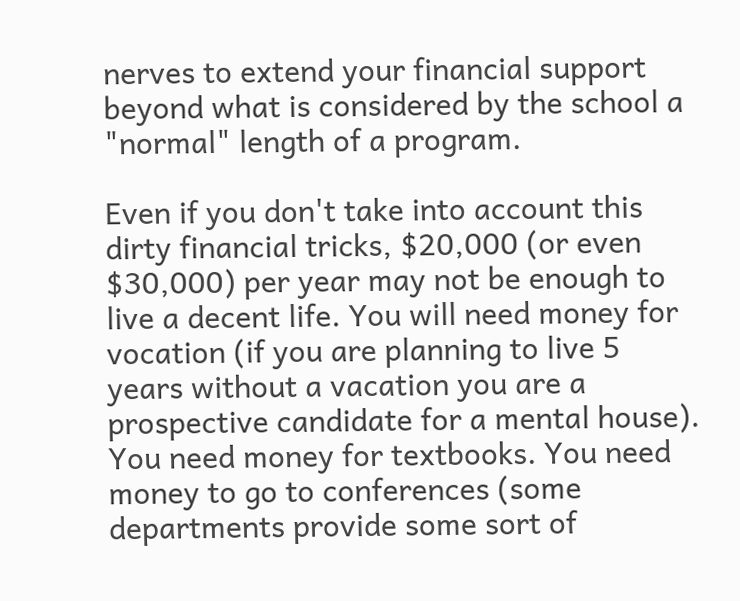nerves to extend your financial support beyond what is considered by the school a "normal" length of a program.

Even if you don't take into account this dirty financial tricks, $20,000 (or even $30,000) per year may not be enough to live a decent life. You will need money for vocation (if you are planning to live 5 years without a vacation you are a prospective candidate for a mental house). You need money for textbooks. You need money to go to conferences (some departments provide some sort of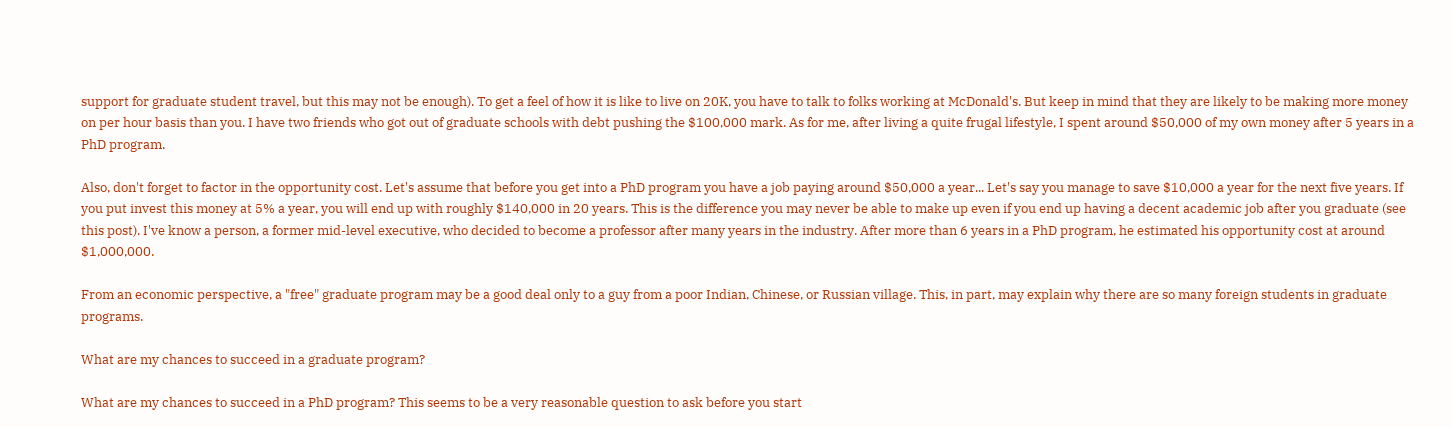support for graduate student travel, but this may not be enough). To get a feel of how it is like to live on 20K, you have to talk to folks working at McDonald's. But keep in mind that they are likely to be making more money on per hour basis than you. I have two friends who got out of graduate schools with debt pushing the $100,000 mark. As for me, after living a quite frugal lifestyle, I spent around $50,000 of my own money after 5 years in a PhD program.

Also, don't forget to factor in the opportunity cost. Let's assume that before you get into a PhD program you have a job paying around $50,000 a year... Let's say you manage to save $10,000 a year for the next five years. If you put invest this money at 5% a year, you will end up with roughly $140,000 in 20 years. This is the difference you may never be able to make up even if you end up having a decent academic job after you graduate (see this post). I've know a person, a former mid-level executive, who decided to become a professor after many years in the industry. After more than 6 years in a PhD program, he estimated his opportunity cost at around $1,000,000.

From an economic perspective, a "free" graduate program may be a good deal only to a guy from a poor Indian, Chinese, or Russian village. This, in part, may explain why there are so many foreign students in graduate programs.

What are my chances to succeed in a graduate program?

What are my chances to succeed in a PhD program? This seems to be a very reasonable question to ask before you start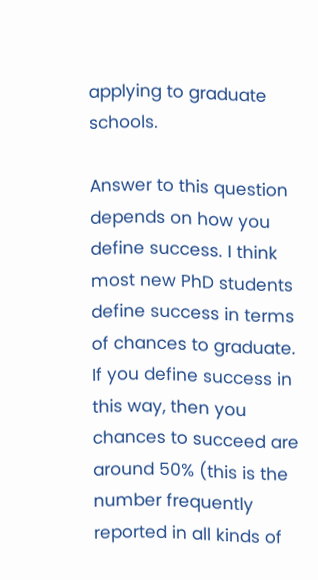applying to graduate schools.

Answer to this question depends on how you define success. I think most new PhD students define success in terms of chances to graduate. If you define success in this way, then you chances to succeed are around 50% (this is the number frequently reported in all kinds of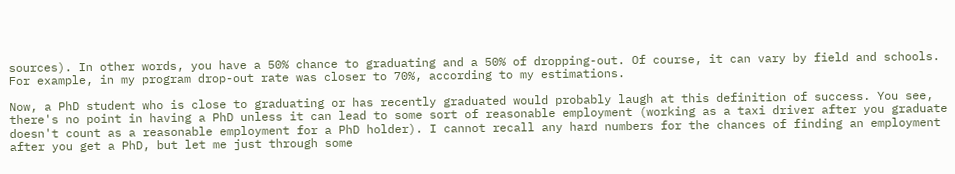sources). In other words, you have a 50% chance to graduating and a 50% of dropping-out. Of course, it can vary by field and schools. For example, in my program drop-out rate was closer to 70%, according to my estimations.

Now, a PhD student who is close to graduating or has recently graduated would probably laugh at this definition of success. You see, there's no point in having a PhD unless it can lead to some sort of reasonable employment (working as a taxi driver after you graduate doesn't count as a reasonable employment for a PhD holder). I cannot recall any hard numbers for the chances of finding an employment after you get a PhD, but let me just through some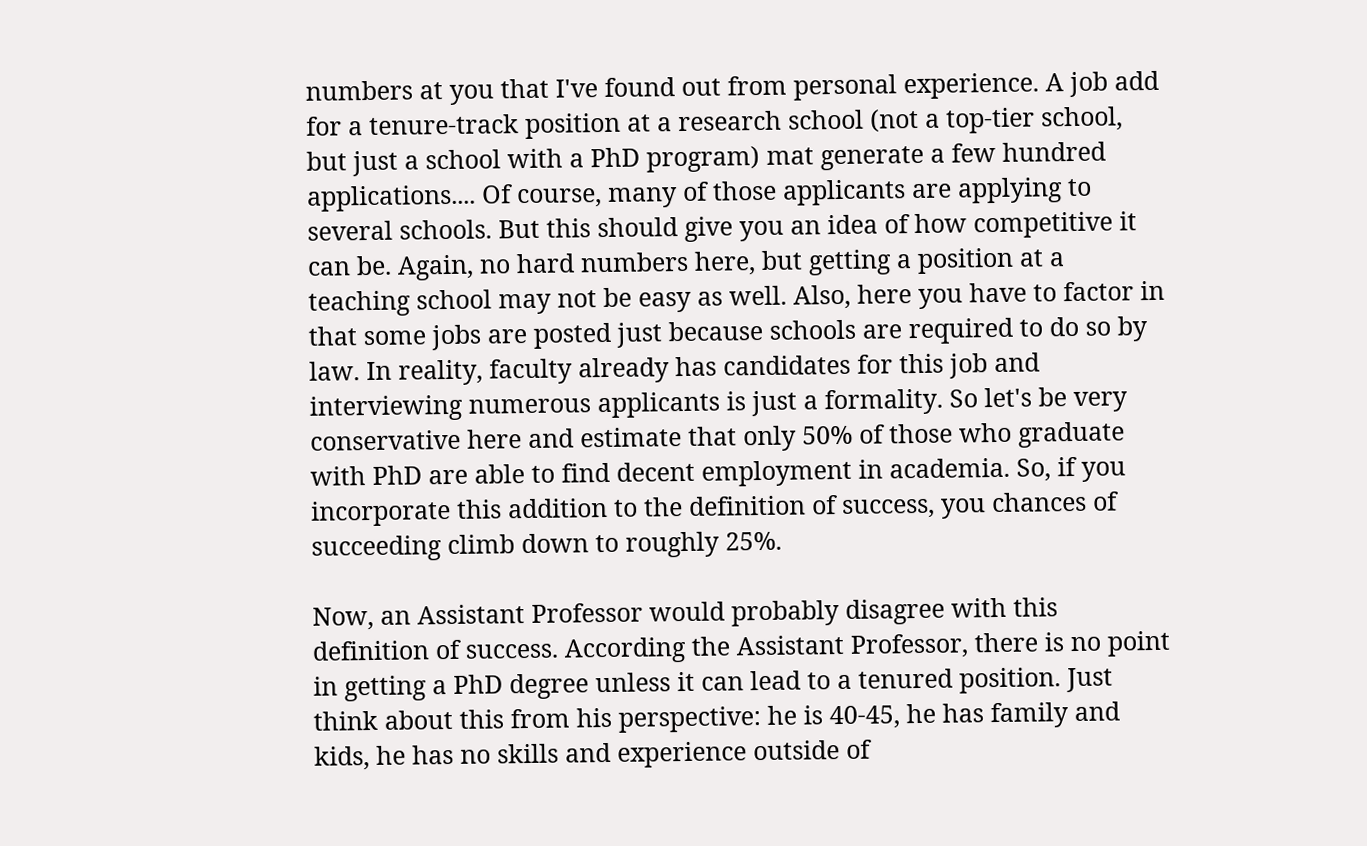numbers at you that I've found out from personal experience. A job add for a tenure-track position at a research school (not a top-tier school, but just a school with a PhD program) mat generate a few hundred applications.... Of course, many of those applicants are applying to several schools. But this should give you an idea of how competitive it can be. Again, no hard numbers here, but getting a position at a teaching school may not be easy as well. Also, here you have to factor in that some jobs are posted just because schools are required to do so by law. In reality, faculty already has candidates for this job and interviewing numerous applicants is just a formality. So let's be very conservative here and estimate that only 50% of those who graduate with PhD are able to find decent employment in academia. So, if you incorporate this addition to the definition of success, you chances of succeeding climb down to roughly 25%.

Now, an Assistant Professor would probably disagree with this definition of success. According the Assistant Professor, there is no point in getting a PhD degree unless it can lead to a tenured position. Just think about this from his perspective: he is 40-45, he has family and kids, he has no skills and experience outside of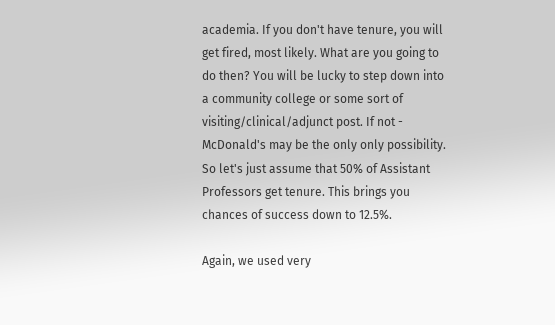academia. If you don't have tenure, you will get fired, most likely. What are you going to do then? You will be lucky to step down into a community college or some sort of visiting/clinical/adjunct post. If not - McDonald's may be the only only possibility. So let's just assume that 50% of Assistant Professors get tenure. This brings you chances of success down to 12.5%.

Again, we used very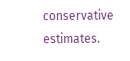conservative estimates.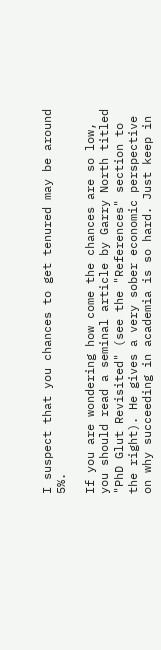I suspect that you chances to get tenured may be around 5%.

If you are wondering how come the chances are so low, you should read a seminal article by Garry North titled "PhD Glut Revisited" (see the "References" section to the right). He gives a very sober economic perspective on why succeeding in academia is so hard. Just keep in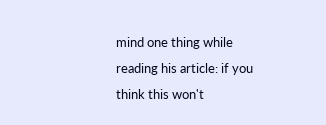mind one thing while reading his article: if you think this won't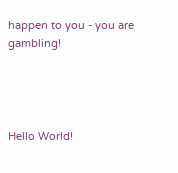happen to you - you are gambling!




Hello World!